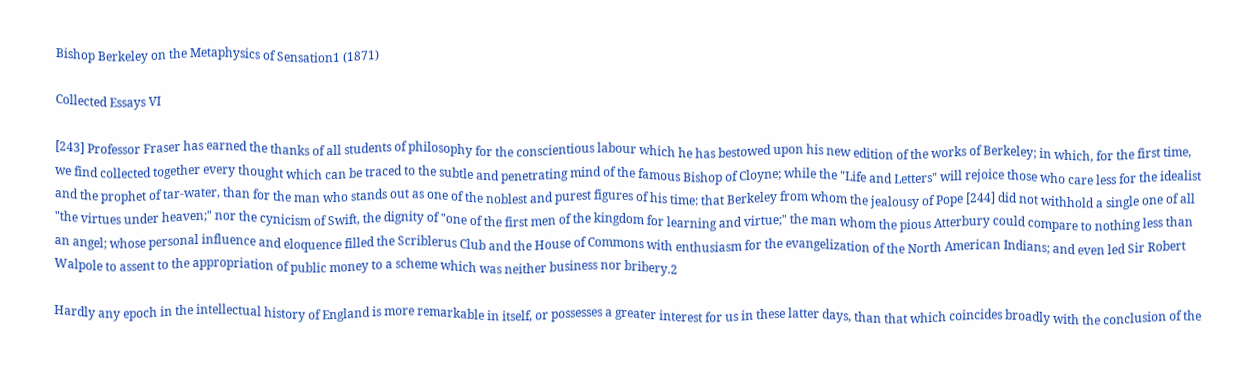Bishop Berkeley on the Metaphysics of Sensation1 (1871)

Collected Essays VI

[243] Professor Fraser has earned the thanks of all students of philosophy for the conscientious labour which he has bestowed upon his new edition of the works of Berkeley; in which, for the first time, we find collected together every thought which can be traced to the subtle and penetrating mind of the famous Bishop of Cloyne; while the "Life and Letters" will rejoice those who care less for the idealist and the prophet of tar-water, than for the man who stands out as one of the noblest and purest figures of his time: that Berkeley from whom the jealousy of Pope [244] did not withhold a single one of all "the virtues under heaven;" nor the cynicism of Swift, the dignity of "one of the first men of the kingdom for learning and virtue;" the man whom the pious Atterbury could compare to nothing less than an angel; whose personal influence and eloquence filled the Scriblerus Club and the House of Commons with enthusiasm for the evangelization of the North American Indians; and even led Sir Robert Walpole to assent to the appropriation of public money to a scheme which was neither business nor bribery.2

Hardly any epoch in the intellectual history of England is more remarkable in itself, or possesses a greater interest for us in these latter days, than that which coincides broadly with the conclusion of the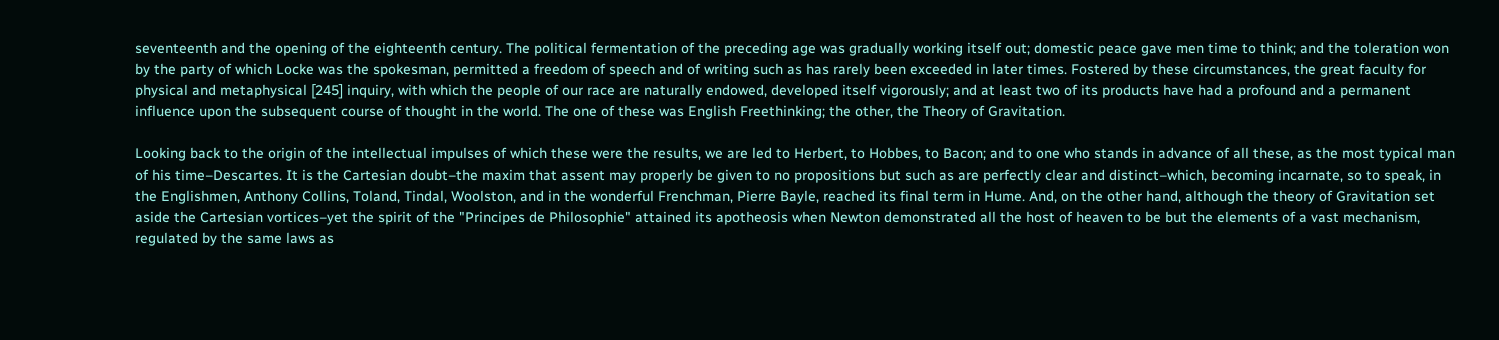seventeenth and the opening of the eighteenth century. The political fermentation of the preceding age was gradually working itself out; domestic peace gave men time to think; and the toleration won by the party of which Locke was the spokesman, permitted a freedom of speech and of writing such as has rarely been exceeded in later times. Fostered by these circumstances, the great faculty for physical and metaphysical [245] inquiry, with which the people of our race are naturally endowed, developed itself vigorously; and at least two of its products have had a profound and a permanent influence upon the subsequent course of thought in the world. The one of these was English Freethinking; the other, the Theory of Gravitation.

Looking back to the origin of the intellectual impulses of which these were the results, we are led to Herbert, to Hobbes, to Bacon; and to one who stands in advance of all these, as the most typical man of his time–Descartes. It is the Cartesian doubt–the maxim that assent may properly be given to no propositions but such as are perfectly clear and distinct–which, becoming incarnate, so to speak, in the Englishmen, Anthony Collins, Toland, Tindal, Woolston, and in the wonderful Frenchman, Pierre Bayle, reached its final term in Hume. And, on the other hand, although the theory of Gravitation set aside the Cartesian vortices–yet the spirit of the "Principes de Philosophie" attained its apotheosis when Newton demonstrated all the host of heaven to be but the elements of a vast mechanism, regulated by the same laws as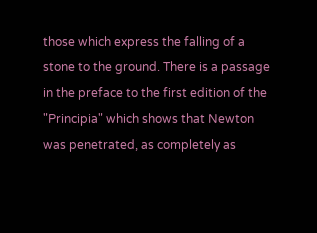those which express the falling of a stone to the ground. There is a passage in the preface to the first edition of the "Principia" which shows that Newton was penetrated, as completely as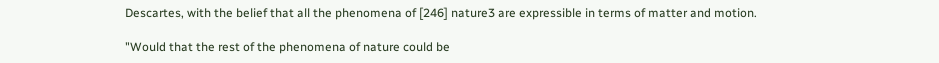Descartes, with the belief that all the phenomena of [246] nature3 are expressible in terms of matter and motion.

"Would that the rest of the phenomena of nature could be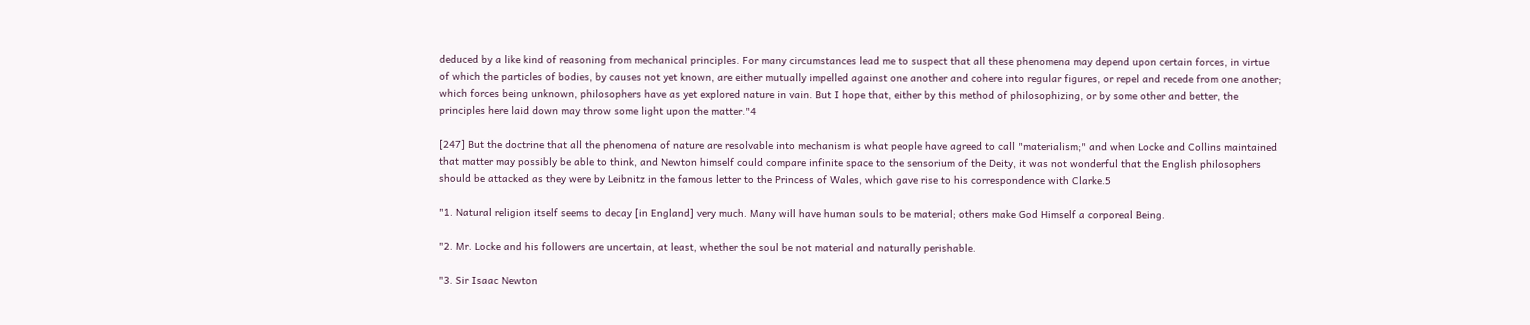deduced by a like kind of reasoning from mechanical principles. For many circumstances lead me to suspect that all these phenomena may depend upon certain forces, in virtue of which the particles of bodies, by causes not yet known, are either mutually impelled against one another and cohere into regular figures, or repel and recede from one another; which forces being unknown, philosophers have as yet explored nature in vain. But I hope that, either by this method of philosophizing, or by some other and better, the principles here laid down may throw some light upon the matter."4

[247] But the doctrine that all the phenomena of nature are resolvable into mechanism is what people have agreed to call "materialism;" and when Locke and Collins maintained that matter may possibly be able to think, and Newton himself could compare infinite space to the sensorium of the Deity, it was not wonderful that the English philosophers should be attacked as they were by Leibnitz in the famous letter to the Princess of Wales, which gave rise to his correspondence with Clarke.5

"1. Natural religion itself seems to decay [in England] very much. Many will have human souls to be material; others make God Himself a corporeal Being.

"2. Mr. Locke and his followers are uncertain, at least, whether the soul be not material and naturally perishable.

"3. Sir Isaac Newton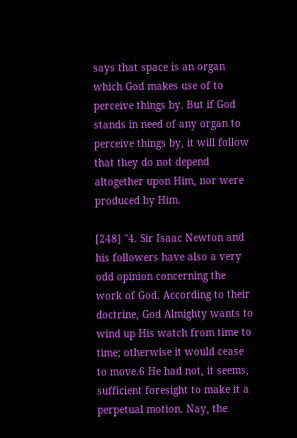says that space is an organ which God makes use of to perceive things by. But if God stands in need of any organ to perceive things by, it will follow that they do not depend altogether upon Him, nor were produced by Him.

[248] "4. Sir Isaac Newton and his followers have also a very odd opinion concerning the work of God. According to their doctrine, God Almighty wants to wind up His watch from time to time; otherwise it would cease to move.6 He had not, it seems, sufficient foresight to make it a perpetual motion. Nay, the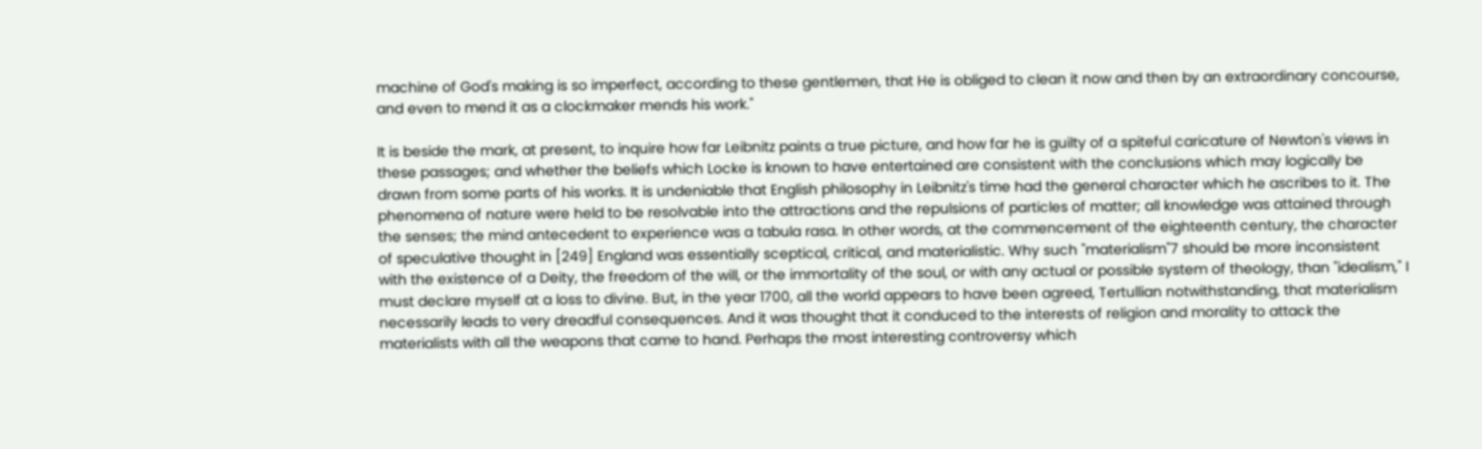machine of God's making is so imperfect, according to these gentlemen, that He is obliged to clean it now and then by an extraordinary concourse, and even to mend it as a clockmaker mends his work."

It is beside the mark, at present, to inquire how far Leibnitz paints a true picture, and how far he is guilty of a spiteful caricature of Newton's views in these passages; and whether the beliefs which Locke is known to have entertained are consistent with the conclusions which may logically be drawn from some parts of his works. It is undeniable that English philosophy in Leibnitz's time had the general character which he ascribes to it. The phenomena of nature were held to be resolvable into the attractions and the repulsions of particles of matter; all knowledge was attained through the senses; the mind antecedent to experience was a tabula rasa. In other words, at the commencement of the eighteenth century, the character of speculative thought in [249] England was essentially sceptical, critical, and materialistic. Why such "materialism"7 should be more inconsistent with the existence of a Deity, the freedom of the will, or the immortality of the soul, or with any actual or possible system of theology, than "idealism," I must declare myself at a loss to divine. But, in the year 1700, all the world appears to have been agreed, Tertullian notwithstanding, that materialism necessarily leads to very dreadful consequences. And it was thought that it conduced to the interests of religion and morality to attack the materialists with all the weapons that came to hand. Perhaps the most interesting controversy which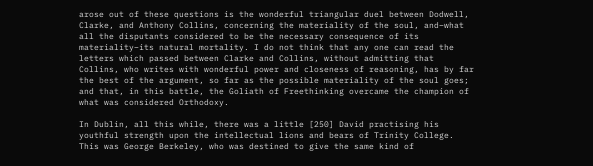arose out of these questions is the wonderful triangular duel between Dodwell, Clarke, and Anthony Collins, concerning the materiality of the soul, and–what all the disputants considered to be the necessary consequence of its materiality–its natural mortality. I do not think that any one can read the letters which passed between Clarke and Collins, without admitting that Collins, who writes with wonderful power and closeness of reasoning, has by far the best of the argument, so far as the possible materiality of the soul goes; and that, in this battle, the Goliath of Freethinking overcame the champion of what was considered Orthodoxy.

In Dublin, all this while, there was a little [250] David practising his youthful strength upon the intellectual lions and bears of Trinity College. This was George Berkeley, who was destined to give the same kind of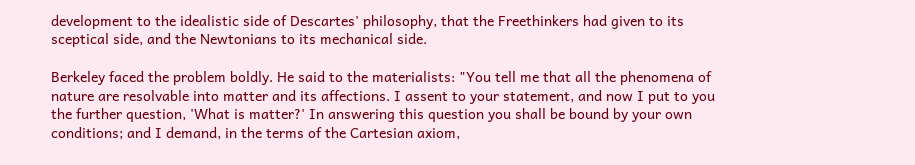development to the idealistic side of Descartes' philosophy, that the Freethinkers had given to its sceptical side, and the Newtonians to its mechanical side.

Berkeley faced the problem boldly. He said to the materialists: "You tell me that all the phenomena of nature are resolvable into matter and its affections. I assent to your statement, and now I put to you the further question, 'What is matter?' In answering this question you shall be bound by your own conditions; and I demand, in the terms of the Cartesian axiom,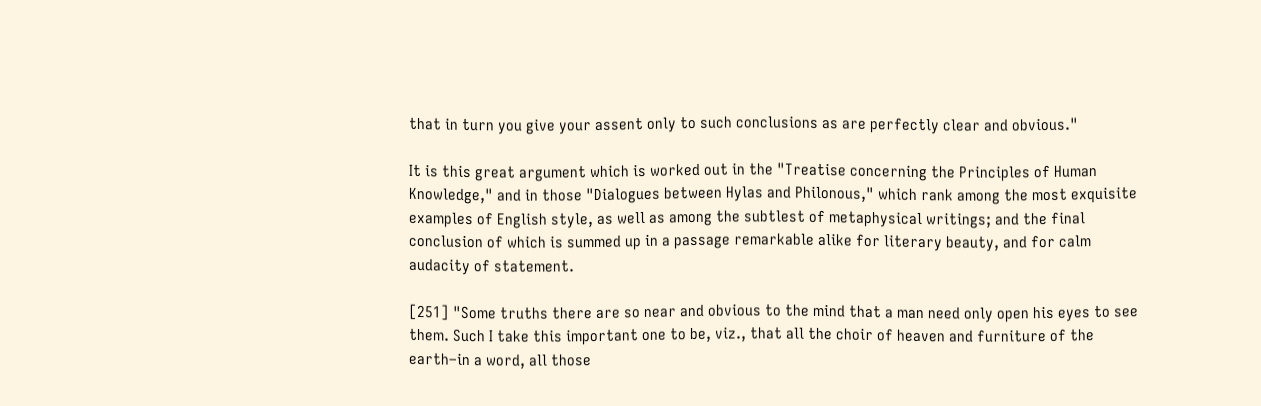that in turn you give your assent only to such conclusions as are perfectly clear and obvious."

It is this great argument which is worked out in the "Treatise concerning the Principles of Human Knowledge," and in those "Dialogues between Hylas and Philonous," which rank among the most exquisite examples of English style, as well as among the subtlest of metaphysical writings; and the final conclusion of which is summed up in a passage remarkable alike for literary beauty, and for calm audacity of statement.

[251] "Some truths there are so near and obvious to the mind that a man need only open his eyes to see them. Such I take this important one to be, viz., that all the choir of heaven and furniture of the earth–in a word, all those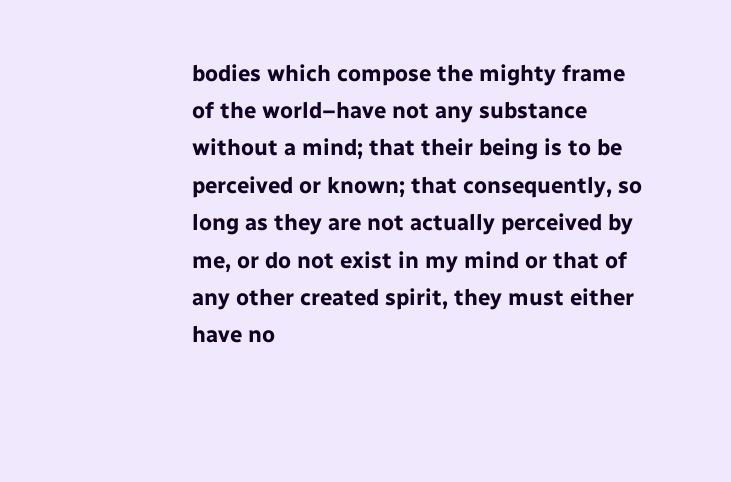bodies which compose the mighty frame of the world–have not any substance without a mind; that their being is to be perceived or known; that consequently, so long as they are not actually perceived by me, or do not exist in my mind or that of any other created spirit, they must either have no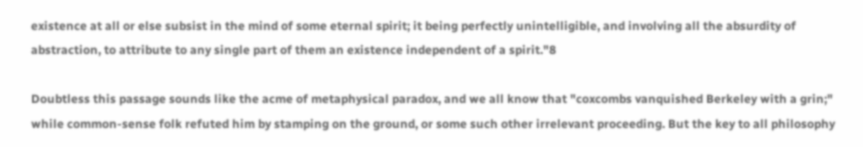existence at all or else subsist in the mind of some eternal spirit; it being perfectly unintelligible, and involving all the absurdity of abstraction, to attribute to any single part of them an existence independent of a spirit."8

Doubtless this passage sounds like the acme of metaphysical paradox, and we all know that "coxcombs vanquished Berkeley with a grin;" while common-sense folk refuted him by stamping on the ground, or some such other irrelevant proceeding. But the key to all philosophy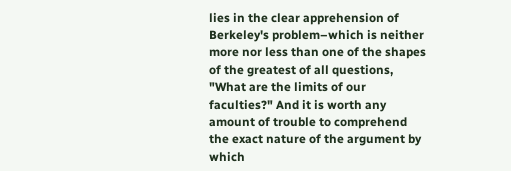lies in the clear apprehension of Berkeley's problem–which is neither more nor less than one of the shapes of the greatest of all questions, "What are the limits of our faculties?" And it is worth any amount of trouble to comprehend the exact nature of the argument by which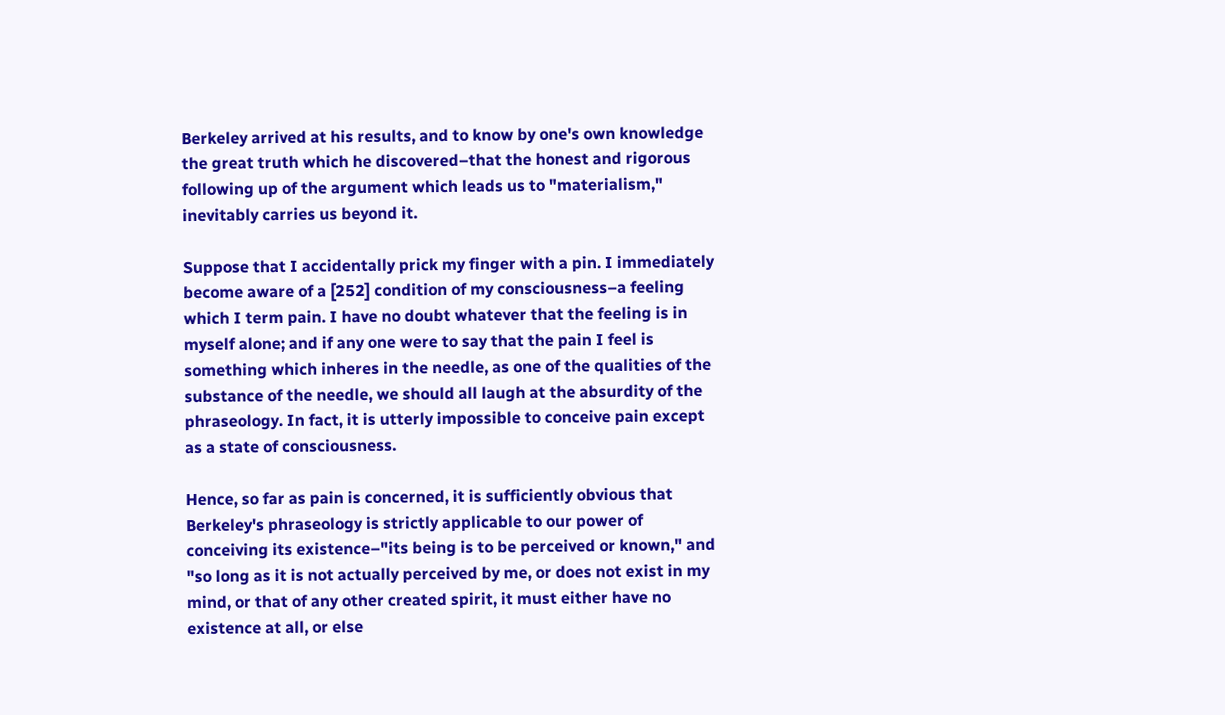Berkeley arrived at his results, and to know by one's own knowledge the great truth which he discovered–that the honest and rigorous following up of the argument which leads us to "materialism," inevitably carries us beyond it.

Suppose that I accidentally prick my finger with a pin. I immediately become aware of a [252] condition of my consciousness–a feeling which I term pain. I have no doubt whatever that the feeling is in myself alone; and if any one were to say that the pain I feel is something which inheres in the needle, as one of the qualities of the substance of the needle, we should all laugh at the absurdity of the phraseology. In fact, it is utterly impossible to conceive pain except as a state of consciousness.

Hence, so far as pain is concerned, it is sufficiently obvious that Berkeley's phraseology is strictly applicable to our power of conceiving its existence–"its being is to be perceived or known," and "so long as it is not actually perceived by me, or does not exist in my mind, or that of any other created spirit, it must either have no existence at all, or else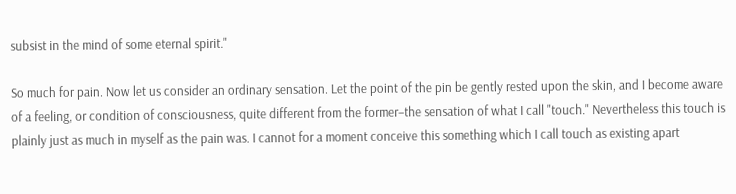subsist in the mind of some eternal spirit."

So much for pain. Now let us consider an ordinary sensation. Let the point of the pin be gently rested upon the skin, and I become aware of a feeling, or condition of consciousness, quite different from the former–the sensation of what I call "touch." Nevertheless this touch is plainly just as much in myself as the pain was. I cannot for a moment conceive this something which I call touch as existing apart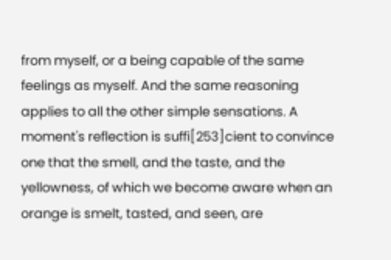from myself, or a being capable of the same feelings as myself. And the same reasoning applies to all the other simple sensations. A moment's reflection is suffi[253]cient to convince one that the smell, and the taste, and the yellowness, of which we become aware when an orange is smelt, tasted, and seen, are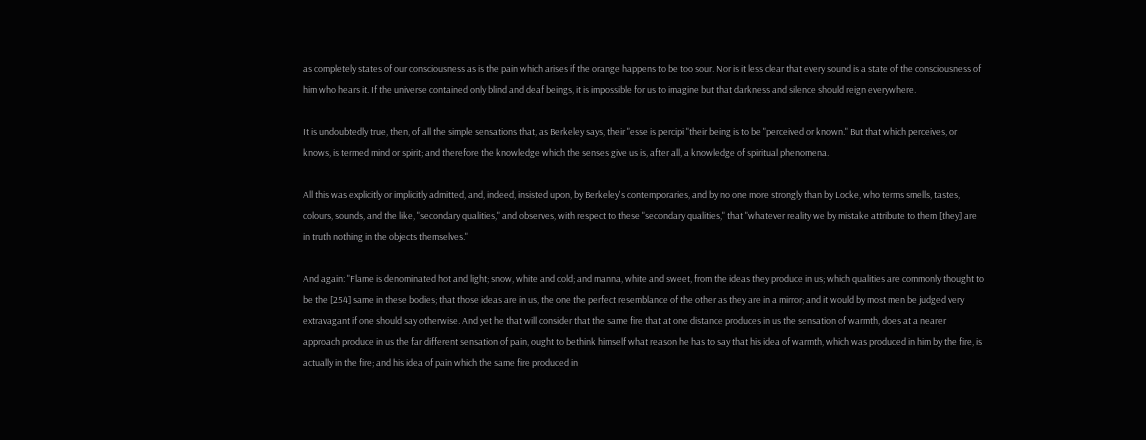as completely states of our consciousness as is the pain which arises if the orange happens to be too sour. Nor is it less clear that every sound is a state of the consciousness of him who hears it. If the universe contained only blind and deaf beings, it is impossible for us to imagine but that darkness and silence should reign everywhere.

It is undoubtedly true, then, of all the simple sensations that, as Berkeley says, their "esse is percipi "their being is to be "perceived or known." But that which perceives, or knows, is termed mind or spirit; and therefore the knowledge which the senses give us is, after all, a knowledge of spiritual phenomena.

All this was explicitly or implicitly admitted, and, indeed, insisted upon, by Berkeley's contemporaries, and by no one more strongly than by Locke, who terms smells, tastes, colours, sounds, and the like, "secondary qualities," and observes, with respect to these "secondary qualities," that "whatever reality we by mistake attribute to them [they] are in truth nothing in the objects themselves."

And again: "Flame is denominated hot and light; snow, white and cold; and manna, white and sweet, from the ideas they produce in us; which qualities are commonly thought to be the [254] same in these bodies; that those ideas are in us, the one the perfect resemblance of the other as they are in a mirror; and it would by most men be judged very extravagant if one should say otherwise. And yet he that will consider that the same fire that at one distance produces in us the sensation of warmth, does at a nearer approach produce in us the far different sensation of pain, ought to bethink himself what reason he has to say that his idea of warmth, which was produced in him by the fire, is actually in the fire; and his idea of pain which the same fire produced in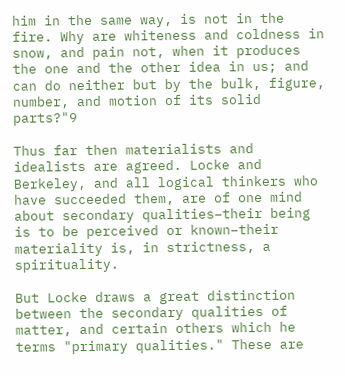him in the same way, is not in the fire. Why are whiteness and coldness in snow, and pain not, when it produces the one and the other idea in us; and can do neither but by the bulk, figure, number, and motion of its solid parts?"9

Thus far then materialists and idealists are agreed. Locke and Berkeley, and all logical thinkers who have succeeded them, are of one mind about secondary qualities–their being is to be perceived or known–their materiality is, in strictness, a spirituality.

But Locke draws a great distinction between the secondary qualities of matter, and certain others which he terms "primary qualities." These are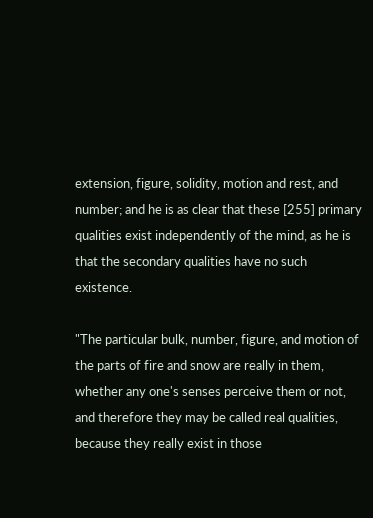extension, figure, solidity, motion and rest, and number; and he is as clear that these [255] primary qualities exist independently of the mind, as he is that the secondary qualities have no such existence.

"The particular bulk, number, figure, and motion of the parts of fire and snow are really in them, whether any one's senses perceive them or not, and therefore they may be called real qualities, because they really exist in those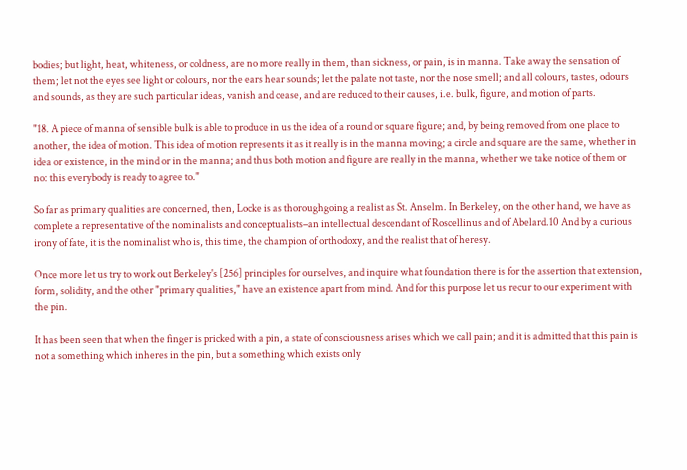bodies; but light, heat, whiteness, or coldness, are no more really in them, than sickness, or pain, is in manna. Take away the sensation of them; let not the eyes see light or colours, nor the ears hear sounds; let the palate not taste, nor the nose smell; and all colours, tastes, odours and sounds, as they are such particular ideas, vanish and cease, and are reduced to their causes, i.e. bulk, figure, and motion of parts.

"18. A piece of manna of sensible bulk is able to produce in us the idea of a round or square figure; and, by being removed from one place to another, the idea of motion. This idea of motion represents it as it really is in the manna moving; a circle and square are the same, whether in idea or existence, in the mind or in the manna; and thus both motion and figure are really in the manna, whether we take notice of them or no: this everybody is ready to agree to."

So far as primary qualities are concerned, then, Locke is as thoroughgoing a realist as St. Anselm. In Berkeley, on the other hand, we have as complete a representative of the nominalists and conceptualists–an intellectual descendant of Roscellinus and of Abelard.10 And by a curious irony of fate, it is the nominalist who is, this time, the champion of orthodoxy, and the realist that of heresy.

Once more let us try to work out Berkeley's [256] principles for ourselves, and inquire what foundation there is for the assertion that extension, form, solidity, and the other "primary qualities," have an existence apart from mind. And for this purpose let us recur to our experiment with the pin.

It has been seen that when the finger is pricked with a pin, a state of consciousness arises which we call pain; and it is admitted that this pain is not a something which inheres in the pin, but a something which exists only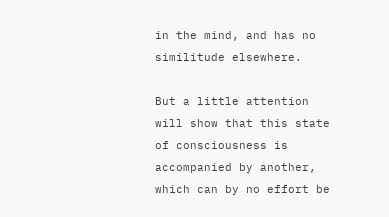in the mind, and has no similitude elsewhere.

But a little attention will show that this state of consciousness is accompanied by another, which can by no effort be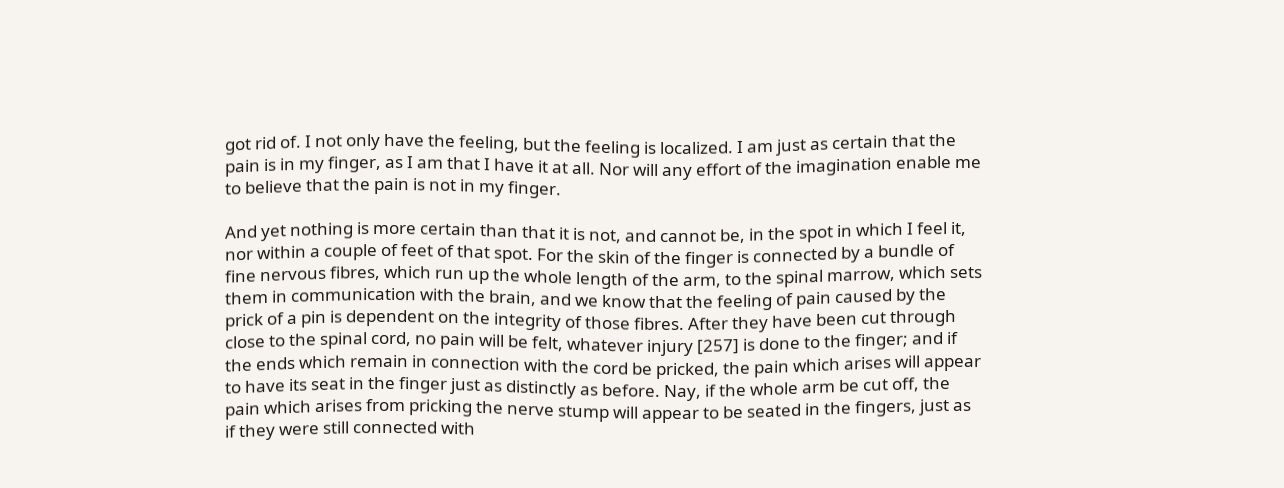got rid of. I not only have the feeling, but the feeling is localized. I am just as certain that the pain is in my finger, as I am that I have it at all. Nor will any effort of the imagination enable me to believe that the pain is not in my finger.

And yet nothing is more certain than that it is not, and cannot be, in the spot in which I feel it, nor within a couple of feet of that spot. For the skin of the finger is connected by a bundle of fine nervous fibres, which run up the whole length of the arm, to the spinal marrow, which sets them in communication with the brain, and we know that the feeling of pain caused by the prick of a pin is dependent on the integrity of those fibres. After they have been cut through close to the spinal cord, no pain will be felt, whatever injury [257] is done to the finger; and if the ends which remain in connection with the cord be pricked, the pain which arises will appear to have its seat in the finger just as distinctly as before. Nay, if the whole arm be cut off, the pain which arises from pricking the nerve stump will appear to be seated in the fingers, just as if they were still connected with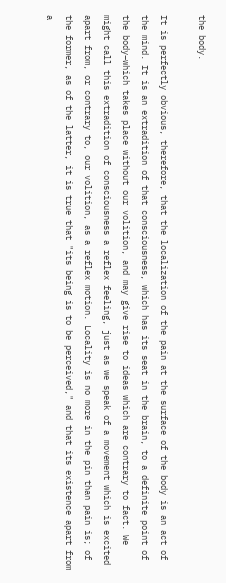the body.

It is perfectly obvious, therefore, that the localization of the pain at the surface of the body is an act of the mind. It is an extradition of that consciousness, which has its seat in the brain, to a definite point of the body–which takes place without our volition, and may give rise to ideas which are contrary to fact. We might call this extradition of consciousness a reflex feeling, just as we speak of a movement which is excited apart from, or contrary to, our volition, as a reflex motion. Locality is no more in the pin than pain is; of the former, as of the latter, it is true that "its being is to be perceived," and that its existence apart from a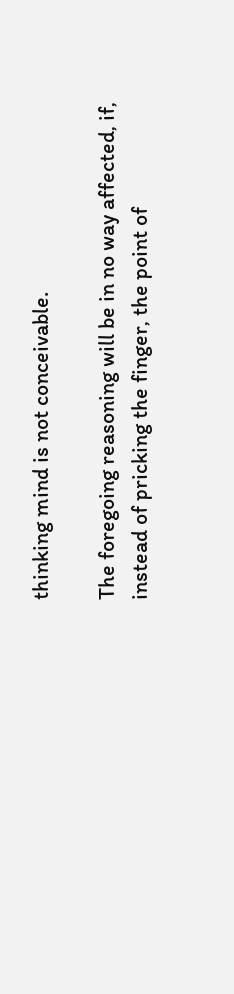thinking mind is not conceivable.

The foregoing reasoning will be in no way affected, if, instead of pricking the finger, the point of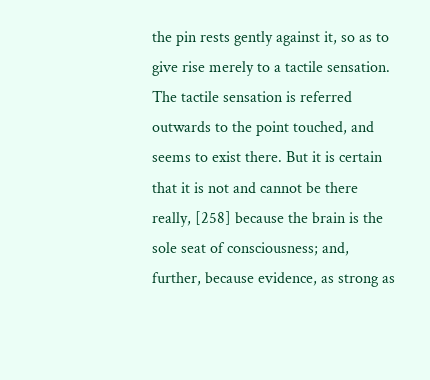the pin rests gently against it, so as to give rise merely to a tactile sensation. The tactile sensation is referred outwards to the point touched, and seems to exist there. But it is certain that it is not and cannot be there really, [258] because the brain is the sole seat of consciousness; and, further, because evidence, as strong as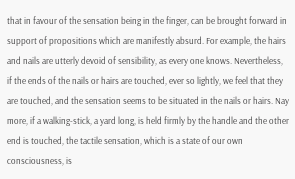that in favour of the sensation being in the finger, can be brought forward in support of propositions which are manifestly absurd. For example, the hairs and nails are utterly devoid of sensibility, as every one knows. Nevertheless, if the ends of the nails or hairs are touched, ever so lightly, we feel that they are touched, and the sensation seems to be situated in the nails or hairs. Nay more, if a walking-stick, a yard long, is held firmly by the handle and the other end is touched, the tactile sensation, which is a state of our own consciousness, is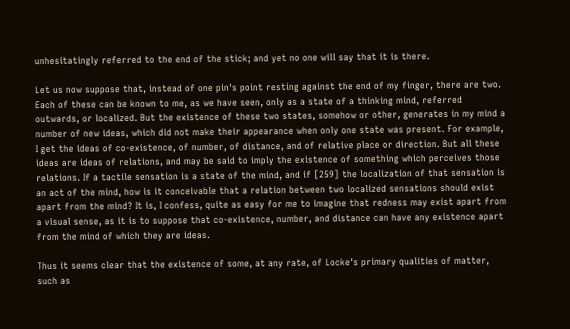unhesitatingly referred to the end of the stick; and yet no one will say that it is there.

Let us now suppose that, instead of one pin's point resting against the end of my finger, there are two. Each of these can be known to me, as we have seen, only as a state of a thinking mind, referred outwards, or localized. But the existence of these two states, somehow or other, generates in my mind a number of new ideas, which did not make their appearance when only one state was present. For example, I get the ideas of co-existence, of number, of distance, and of relative place or direction. But all these ideas are ideas of relations, and may be said to imply the existence of something which perceives those relations. If a tactile sensation is a state of the mind, and if [259] the localization of that sensation is an act of the mind, how is it conceivable that a relation between two localized sensations should exist apart from the mind? It is, I confess, quite as easy for me to imagine that redness may exist apart from a visual sense, as it is to suppose that co-existence, number, and distance can have any existence apart from the mind of which they are ideas.

Thus it seems clear that the existence of some, at any rate, of Locke's primary qualities of matter, such as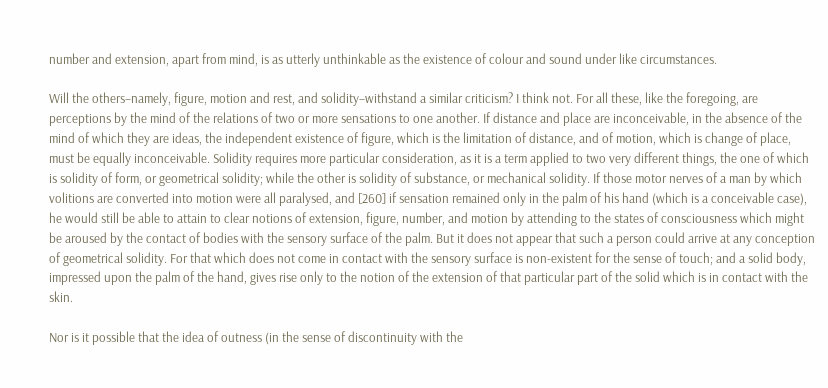number and extension, apart from mind, is as utterly unthinkable as the existence of colour and sound under like circumstances.

Will the others–namely, figure, motion and rest, and solidity–withstand a similar criticism? I think not. For all these, like the foregoing, are perceptions by the mind of the relations of two or more sensations to one another. If distance and place are inconceivable, in the absence of the mind of which they are ideas, the independent existence of figure, which is the limitation of distance, and of motion, which is change of place, must be equally inconceivable. Solidity requires more particular consideration, as it is a term applied to two very different things, the one of which is solidity of form, or geometrical solidity; while the other is solidity of substance, or mechanical solidity. If those motor nerves of a man by which volitions are converted into motion were all paralysed, and [260] if sensation remained only in the palm of his hand (which is a conceivable case), he would still be able to attain to clear notions of extension, figure, number, and motion by attending to the states of consciousness which might be aroused by the contact of bodies with the sensory surface of the palm. But it does not appear that such a person could arrive at any conception of geometrical solidity. For that which does not come in contact with the sensory surface is non-existent for the sense of touch; and a solid body, impressed upon the palm of the hand, gives rise only to the notion of the extension of that particular part of the solid which is in contact with the skin.

Nor is it possible that the idea of outness (in the sense of discontinuity with the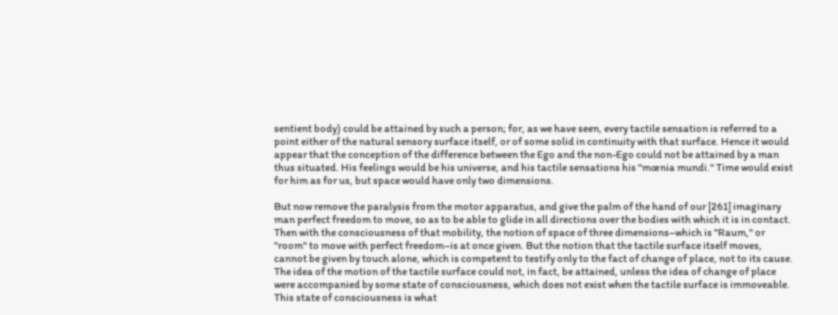sentient body) could be attained by such a person; for, as we have seen, every tactile sensation is referred to a point either of the natural sensory surface itself, or of some solid in continuity with that surface. Hence it would appear that the conception of the difference between the Ego and the non-Ego could not be attained by a man thus situated. His feelings would be his universe, and his tactile sensations his "mœnia mundi." Time would exist for him as for us, but space would have only two dimensions.

But now remove the paralysis from the motor apparatus, and give the palm of the hand of our [261] imaginary man perfect freedom to move, so as to be able to glide in all directions over the bodies with which it is in contact. Then with the consciousness of that mobility, the notion of space of three dimensions–which is "Raum," or "room" to move with perfect freedom–is at once given. But the notion that the tactile surface itself moves, cannot be given by touch alone, which is competent to testify only to the fact of change of place, not to its cause. The idea of the motion of the tactile surface could not, in fact, be attained, unless the idea of change of place were accompanied by some state of consciousness, which does not exist when the tactile surface is immoveable. This state of consciousness is what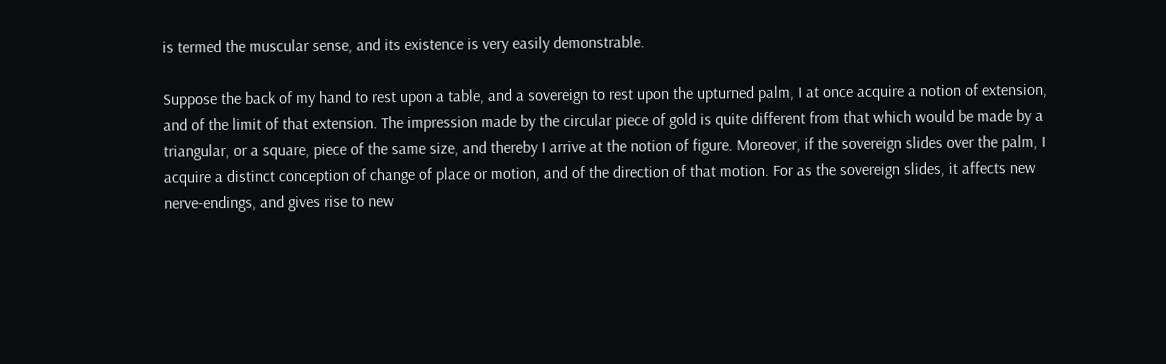is termed the muscular sense, and its existence is very easily demonstrable.

Suppose the back of my hand to rest upon a table, and a sovereign to rest upon the upturned palm, I at once acquire a notion of extension, and of the limit of that extension. The impression made by the circular piece of gold is quite different from that which would be made by a triangular, or a square, piece of the same size, and thereby I arrive at the notion of figure. Moreover, if the sovereign slides over the palm, I acquire a distinct conception of change of place or motion, and of the direction of that motion. For as the sovereign slides, it affects new nerve-endings, and gives rise to new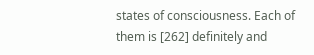states of consciousness. Each of them is [262] definitely and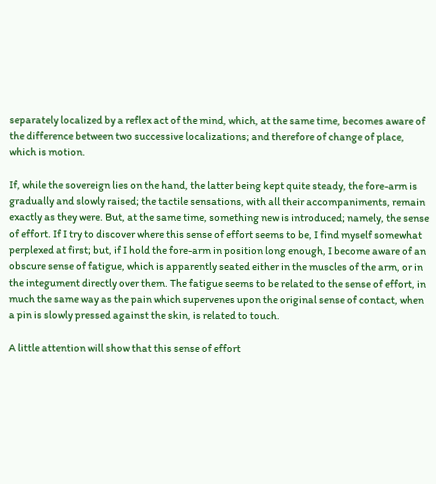separately localized by a reflex act of the mind, which, at the same time, becomes aware of the difference between two successive localizations; and therefore of change of place, which is motion.

If, while the sovereign lies on the hand, the latter being kept quite steady, the fore-arm is gradually and slowly raised; the tactile sensations, with all their accompaniments, remain exactly as they were. But, at the same time, something new is introduced; namely, the sense of effort. If I try to discover where this sense of effort seems to be, I find myself somewhat perplexed at first; but, if I hold the fore-arm in position long enough, I become aware of an obscure sense of fatigue, which is apparently seated either in the muscles of the arm, or in the integument directly over them. The fatigue seems to be related to the sense of effort, in much the same way as the pain which supervenes upon the original sense of contact, when a pin is slowly pressed against the skin, is related to touch.

A little attention will show that this sense of effort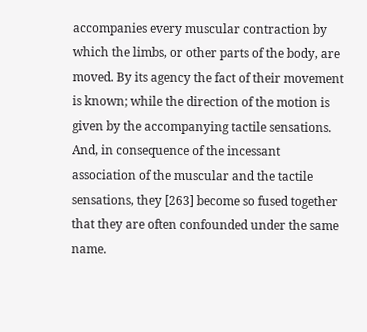accompanies every muscular contraction by which the limbs, or other parts of the body, are moved. By its agency the fact of their movement is known; while the direction of the motion is given by the accompanying tactile sensations. And, in consequence of the incessant association of the muscular and the tactile sensations, they [263] become so fused together that they are often confounded under the same name.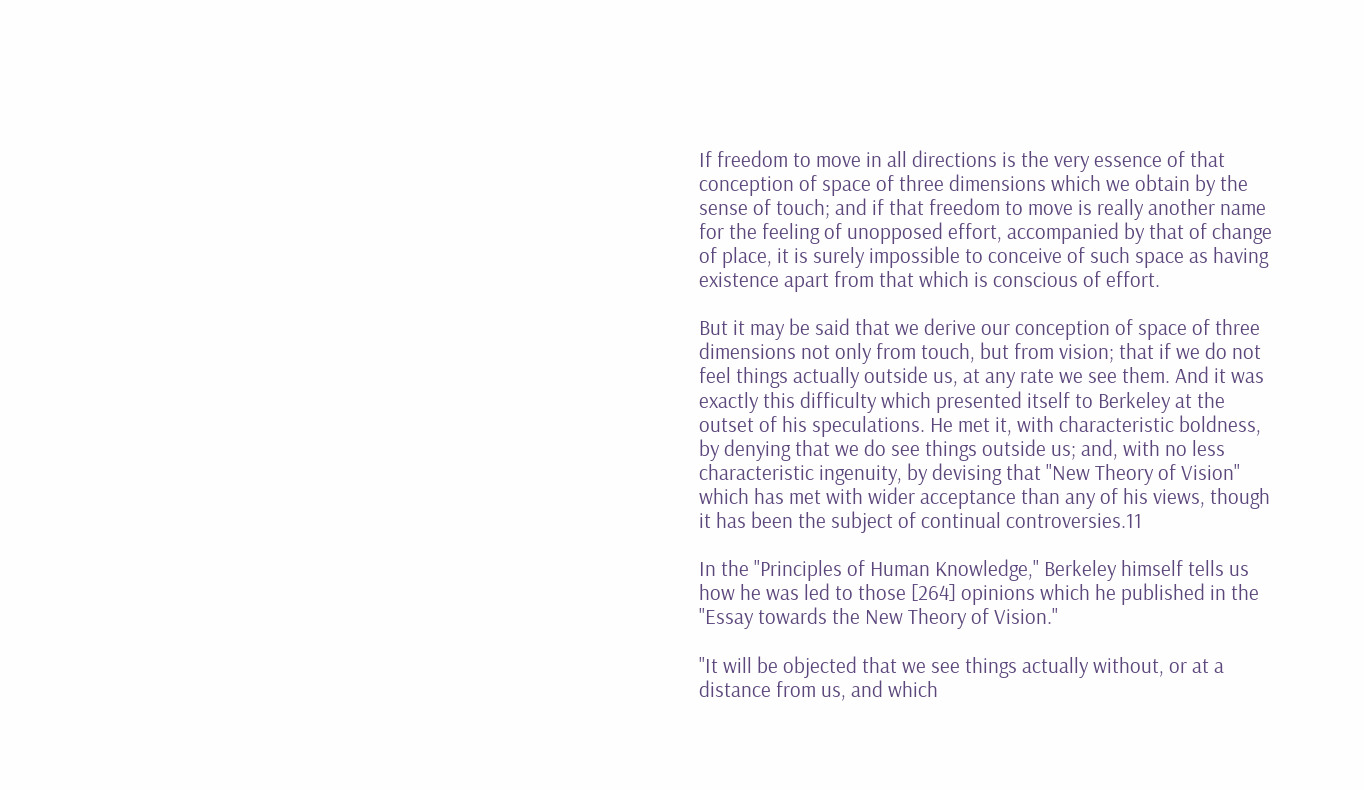If freedom to move in all directions is the very essence of that conception of space of three dimensions which we obtain by the sense of touch; and if that freedom to move is really another name for the feeling of unopposed effort, accompanied by that of change of place, it is surely impossible to conceive of such space as having existence apart from that which is conscious of effort.

But it may be said that we derive our conception of space of three dimensions not only from touch, but from vision; that if we do not feel things actually outside us, at any rate we see them. And it was exactly this difficulty which presented itself to Berkeley at the outset of his speculations. He met it, with characteristic boldness, by denying that we do see things outside us; and, with no less characteristic ingenuity, by devising that "New Theory of Vision" which has met with wider acceptance than any of his views, though it has been the subject of continual controversies.11

In the "Principles of Human Knowledge," Berkeley himself tells us how he was led to those [264] opinions which he published in the "Essay towards the New Theory of Vision."

"It will be objected that we see things actually without, or at a distance from us, and which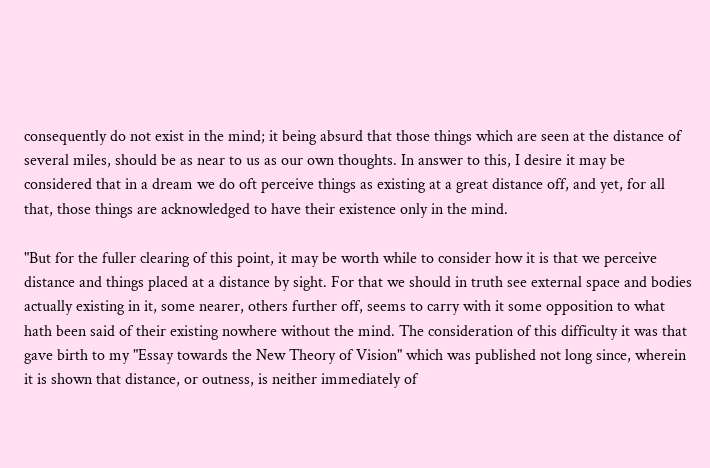consequently do not exist in the mind; it being absurd that those things which are seen at the distance of several miles, should be as near to us as our own thoughts. In answer to this, I desire it may be considered that in a dream we do oft perceive things as existing at a great distance off, and yet, for all that, those things are acknowledged to have their existence only in the mind.

"But for the fuller clearing of this point, it may be worth while to consider how it is that we perceive distance and things placed at a distance by sight. For that we should in truth see external space and bodies actually existing in it, some nearer, others further off, seems to carry with it some opposition to what hath been said of their existing nowhere without the mind. The consideration of this difficulty it was that gave birth to my "Essay towards the New Theory of Vision" which was published not long since, wherein it is shown that distance, or outness, is neither immediately of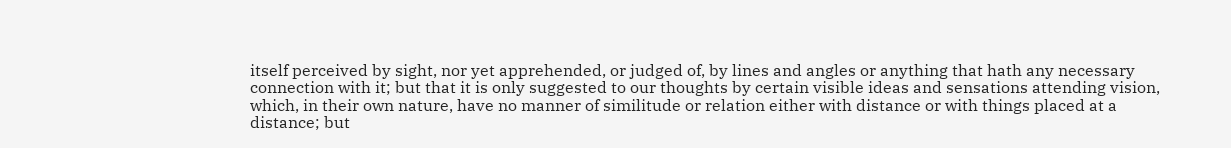itself perceived by sight, nor yet apprehended, or judged of, by lines and angles or anything that hath any necessary connection with it; but that it is only suggested to our thoughts by certain visible ideas and sensations attending vision, which, in their own nature, have no manner of similitude or relation either with distance or with things placed at a distance; but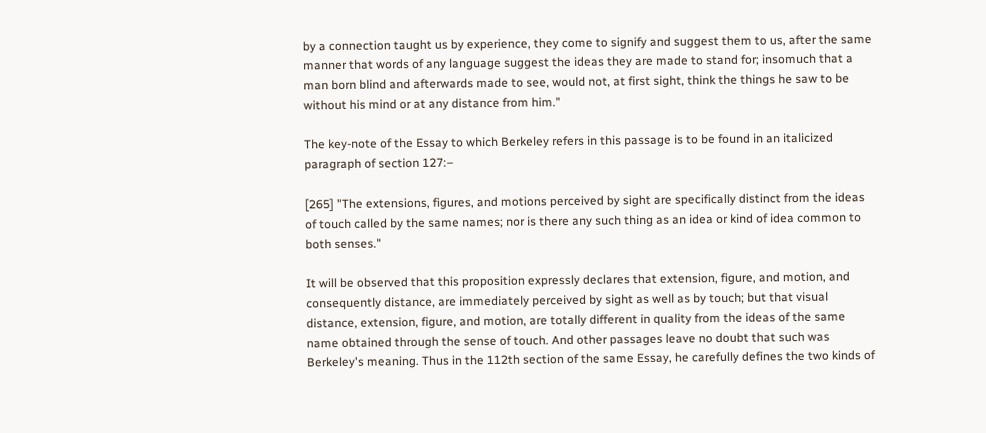by a connection taught us by experience, they come to signify and suggest them to us, after the same manner that words of any language suggest the ideas they are made to stand for; insomuch that a man born blind and afterwards made to see, would not, at first sight, think the things he saw to be without his mind or at any distance from him."

The key-note of the Essay to which Berkeley refers in this passage is to be found in an italicized paragraph of section 127:–

[265] "The extensions, figures, and motions perceived by sight are specifically distinct from the ideas of touch called by the same names; nor is there any such thing as an idea or kind of idea common to both senses."

It will be observed that this proposition expressly declares that extension, figure, and motion, and consequently distance, are immediately perceived by sight as well as by touch; but that visual distance, extension, figure, and motion, are totally different in quality from the ideas of the same name obtained through the sense of touch. And other passages leave no doubt that such was Berkeley's meaning. Thus in the 112th section of the same Essay, he carefully defines the two kinds of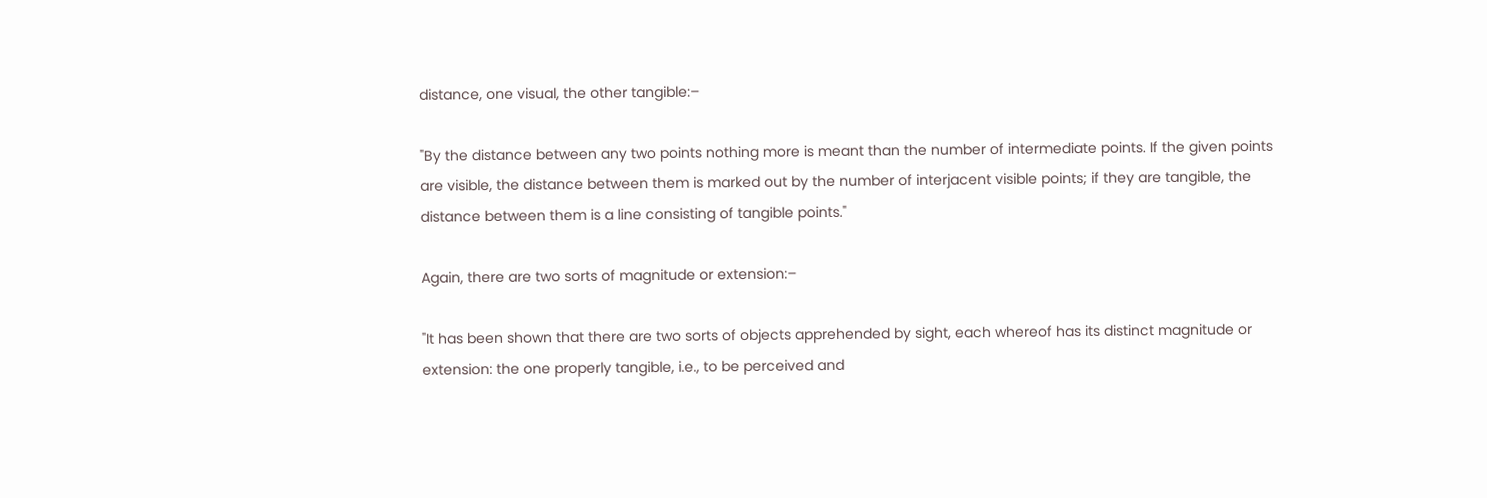distance, one visual, the other tangible:–

"By the distance between any two points nothing more is meant than the number of intermediate points. If the given points are visible, the distance between them is marked out by the number of interjacent visible points; if they are tangible, the distance between them is a line consisting of tangible points."

Again, there are two sorts of magnitude or extension:–

"It has been shown that there are two sorts of objects apprehended by sight, each whereof has its distinct magnitude or extension: the one properly tangible, i.e., to be perceived and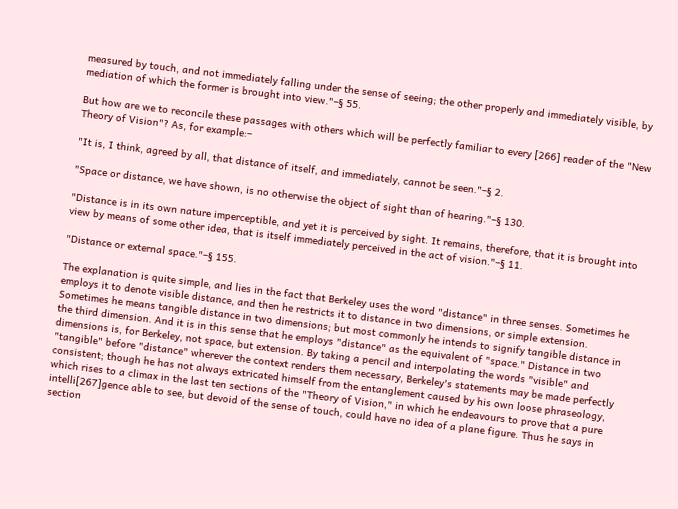measured by touch, and not immediately falling under the sense of seeing; the other properly and immediately visible, by mediation of which the former is brought into view."–§ 55.

But how are we to reconcile these passages with others which will be perfectly familiar to every [266] reader of the "New Theory of Vision"? As, for example:–

"It is, I think, agreed by all, that distance of itself, and immediately, cannot be seen."–§ 2.

"Space or distance, we have shown, is no otherwise the object of sight than of hearing."–§ 130.

"Distance is in its own nature imperceptible, and yet it is perceived by sight. It remains, therefore, that it is brought into view by means of some other idea, that is itself immediately perceived in the act of vision."–§ 11.

"Distance or external space."–§ 155.

The explanation is quite simple, and lies in the fact that Berkeley uses the word "distance" in three senses. Sometimes he employs it to denote visible distance, and then he restricts it to distance in two dimensions, or simple extension. Sometimes he means tangible distance in two dimensions; but most commonly he intends to signify tangible distance in the third dimension. And it is in this sense that he employs "distance" as the equivalent of "space." Distance in two dimensions is, for Berkeley, not space, but extension. By taking a pencil and interpolating the words "visible" and "tangible" before "distance" wherever the context renders them necessary, Berkeley's statements may be made perfectly consistent; though he has not always extricated himself from the entanglement caused by his own loose phraseology, which rises to a climax in the last ten sections of the "Theory of Vision," in which he endeavours to prove that a pure intelli[267]gence able to see, but devoid of the sense of touch, could have no idea of a plane figure. Thus he says in section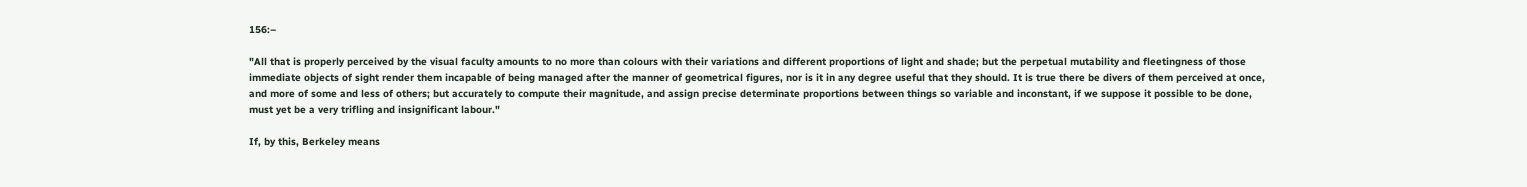156:–

"All that is properly perceived by the visual faculty amounts to no more than colours with their variations and different proportions of light and shade; but the perpetual mutability and fleetingness of those immediate objects of sight render them incapable of being managed after the manner of geometrical figures, nor is it in any degree useful that they should. It is true there be divers of them perceived at once, and more of some and less of others; but accurately to compute their magnitude, and assign precise determinate proportions between things so variable and inconstant, if we suppose it possible to be done, must yet be a very trifling and insignificant labour."

If, by this, Berkeley means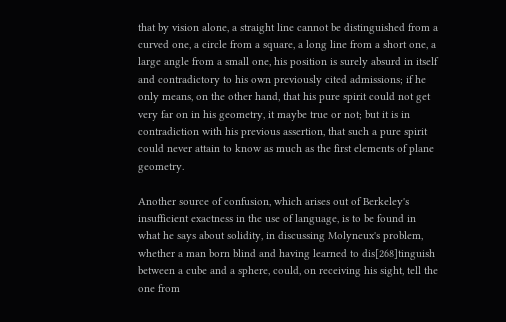that by vision alone, a straight line cannot be distinguished from a curved one, a circle from a square, a long line from a short one, a large angle from a small one, his position is surely absurd in itself and contradictory to his own previously cited admissions; if he only means, on the other hand, that his pure spirit could not get very far on in his geometry, it maybe true or not; but it is in contradiction with his previous assertion, that such a pure spirit could never attain to know as much as the first elements of plane geometry.

Another source of confusion, which arises out of Berkeley's insufficient exactness in the use of language, is to be found in what he says about solidity, in discussing Molyneux's problem, whether a man born blind and having learned to dis[268]tinguish between a cube and a sphere, could, on receiving his sight, tell the one from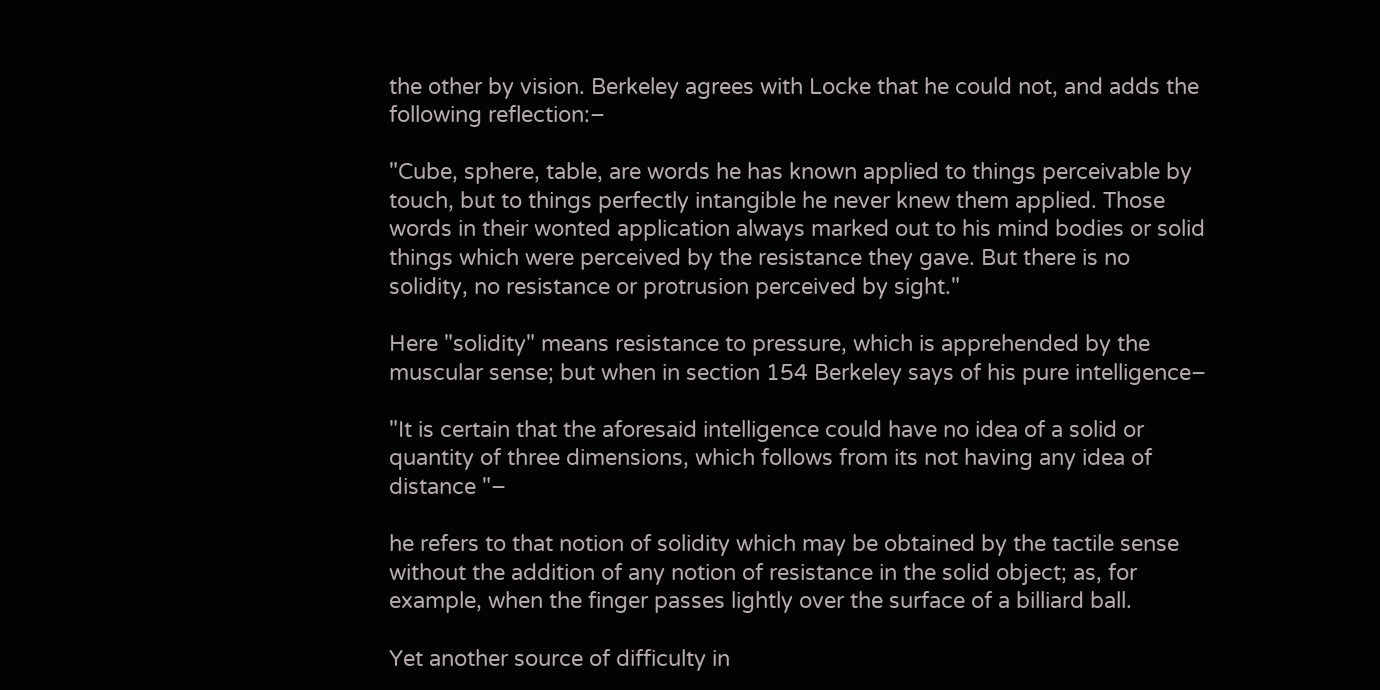the other by vision. Berkeley agrees with Locke that he could not, and adds the following reflection:–

"Cube, sphere, table, are words he has known applied to things perceivable by touch, but to things perfectly intangible he never knew them applied. Those words in their wonted application always marked out to his mind bodies or solid things which were perceived by the resistance they gave. But there is no solidity, no resistance or protrusion perceived by sight."

Here "solidity" means resistance to pressure, which is apprehended by the muscular sense; but when in section 154 Berkeley says of his pure intelligence–

"It is certain that the aforesaid intelligence could have no idea of a solid or quantity of three dimensions, which follows from its not having any idea of distance "–

he refers to that notion of solidity which may be obtained by the tactile sense without the addition of any notion of resistance in the solid object; as, for example, when the finger passes lightly over the surface of a billiard ball.

Yet another source of difficulty in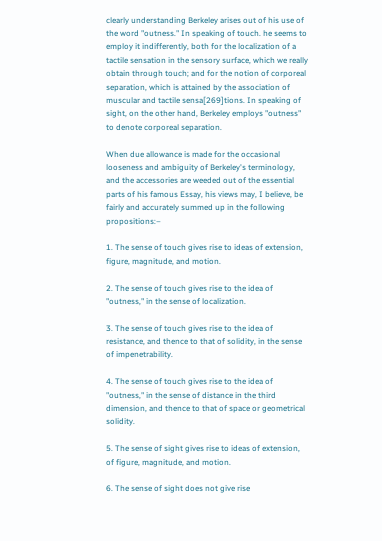clearly understanding Berkeley arises out of his use of the word "outness." In speaking of touch. he seems to employ it indifferently, both for the localization of a tactile sensation in the sensory surface, which we really obtain through touch; and for the notion of corporeal separation, which is attained by the association of muscular and tactile sensa[269]tions. In speaking of sight, on the other hand, Berkeley employs "outness" to denote corporeal separation.

When due allowance is made for the occasional looseness and ambiguity of Berkeley's terminology, and the accessories are weeded out of the essential parts of his famous Essay, his views may, I believe, be fairly and accurately summed up in the following propositions:–

1. The sense of touch gives rise to ideas of extension, figure, magnitude, and motion.

2. The sense of touch gives rise to the idea of "outness," in the sense of localization.

3. The sense of touch gives rise to the idea of resistance, and thence to that of solidity, in the sense of impenetrability.

4. The sense of touch gives rise to the idea of "outness," in the sense of distance in the third dimension, and thence to that of space or geometrical solidity.

5. The sense of sight gives rise to ideas of extension, of figure, magnitude, and motion.

6. The sense of sight does not give rise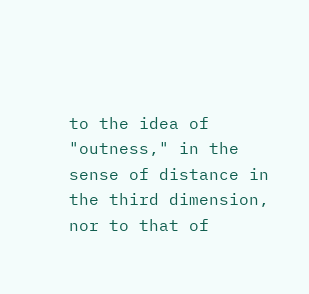to the idea of "outness," in the sense of distance in the third dimension, nor to that of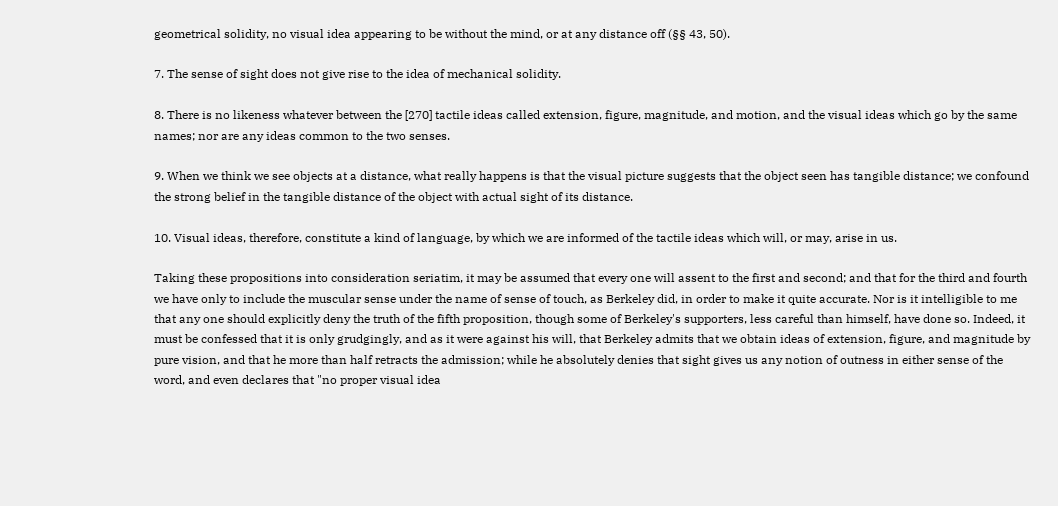geometrical solidity, no visual idea appearing to be without the mind, or at any distance off (§§ 43, 50).

7. The sense of sight does not give rise to the idea of mechanical solidity.

8. There is no likeness whatever between the [270] tactile ideas called extension, figure, magnitude, and motion, and the visual ideas which go by the same names; nor are any ideas common to the two senses.

9. When we think we see objects at a distance, what really happens is that the visual picture suggests that the object seen has tangible distance; we confound the strong belief in the tangible distance of the object with actual sight of its distance.

10. Visual ideas, therefore, constitute a kind of language, by which we are informed of the tactile ideas which will, or may, arise in us.

Taking these propositions into consideration seriatim, it may be assumed that every one will assent to the first and second; and that for the third and fourth we have only to include the muscular sense under the name of sense of touch, as Berkeley did, in order to make it quite accurate. Nor is it intelligible to me that any one should explicitly deny the truth of the fifth proposition, though some of Berkeley's supporters, less careful than himself, have done so. Indeed, it must be confessed that it is only grudgingly, and as it were against his will, that Berkeley admits that we obtain ideas of extension, figure, and magnitude by pure vision, and that he more than half retracts the admission; while he absolutely denies that sight gives us any notion of outness in either sense of the word, and even declares that "no proper visual idea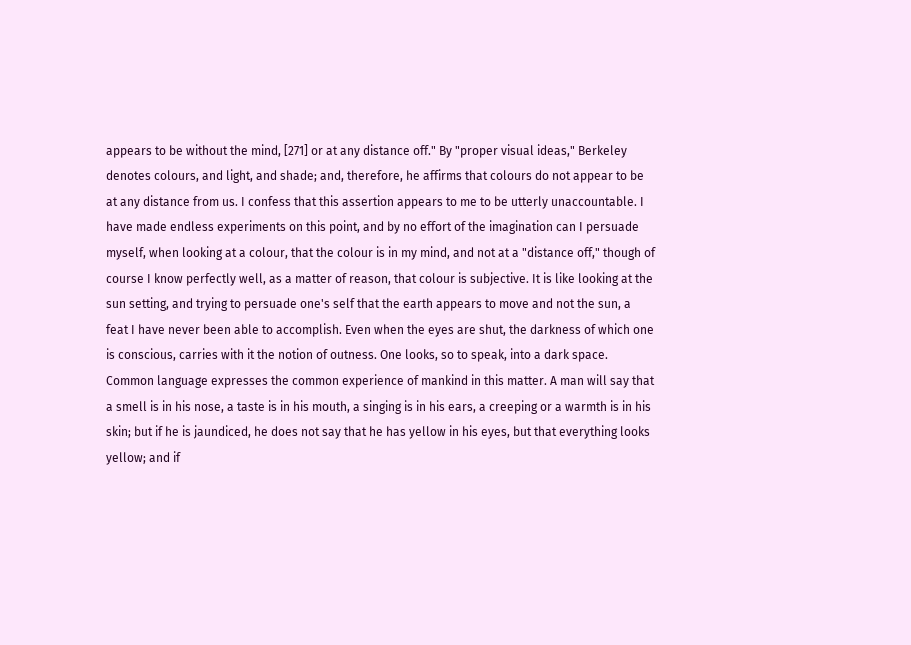appears to be without the mind, [271] or at any distance off." By "proper visual ideas," Berkeley denotes colours, and light, and shade; and, therefore, he affirms that colours do not appear to be at any distance from us. I confess that this assertion appears to me to be utterly unaccountable. I have made endless experiments on this point, and by no effort of the imagination can I persuade myself, when looking at a colour, that the colour is in my mind, and not at a "distance off," though of course I know perfectly well, as a matter of reason, that colour is subjective. It is like looking at the sun setting, and trying to persuade one's self that the earth appears to move and not the sun, a feat I have never been able to accomplish. Even when the eyes are shut, the darkness of which one is conscious, carries with it the notion of outness. One looks, so to speak, into a dark space. Common language expresses the common experience of mankind in this matter. A man will say that a smell is in his nose, a taste is in his mouth, a singing is in his ears, a creeping or a warmth is in his skin; but if he is jaundiced, he does not say that he has yellow in his eyes, but that everything looks yellow; and if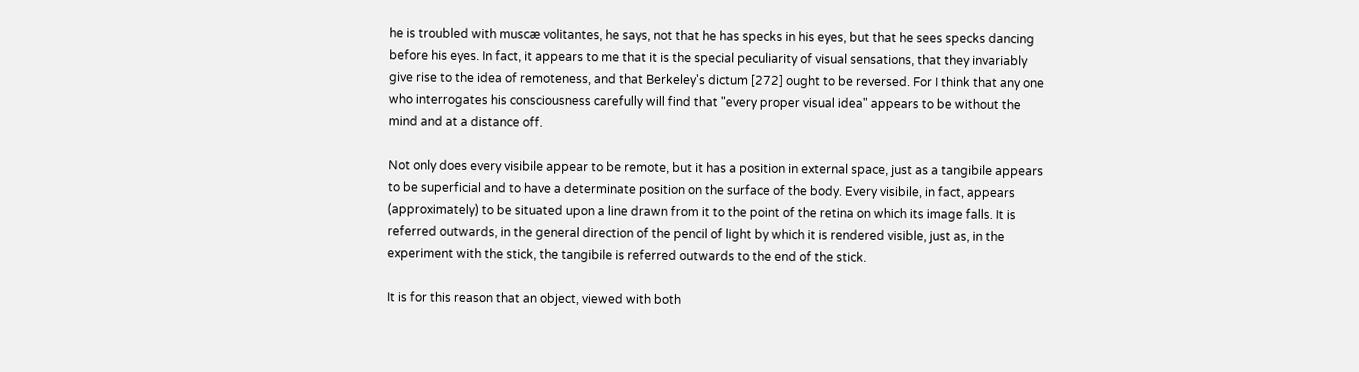he is troubled with muscæ volitantes, he says, not that he has specks in his eyes, but that he sees specks dancing before his eyes. In fact, it appears to me that it is the special peculiarity of visual sensations, that they invariably give rise to the idea of remoteness, and that Berkeley's dictum [272] ought to be reversed. For I think that any one who interrogates his consciousness carefully will find that "every proper visual idea" appears to be without the mind and at a distance off.

Not only does every visibile appear to be remote, but it has a position in external space, just as a tangibile appears to be superficial and to have a determinate position on the surface of the body. Every visibile, in fact, appears (approximately) to be situated upon a line drawn from it to the point of the retina on which its image falls. It is referred outwards, in the general direction of the pencil of light by which it is rendered visible, just as, in the experiment with the stick, the tangibile is referred outwards to the end of the stick.

It is for this reason that an object, viewed with both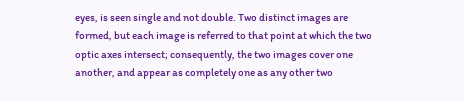eyes, is seen single and not double. Two distinct images are formed, but each image is referred to that point at which the two optic axes intersect; consequently, the two images cover one another, and appear as completely one as any other two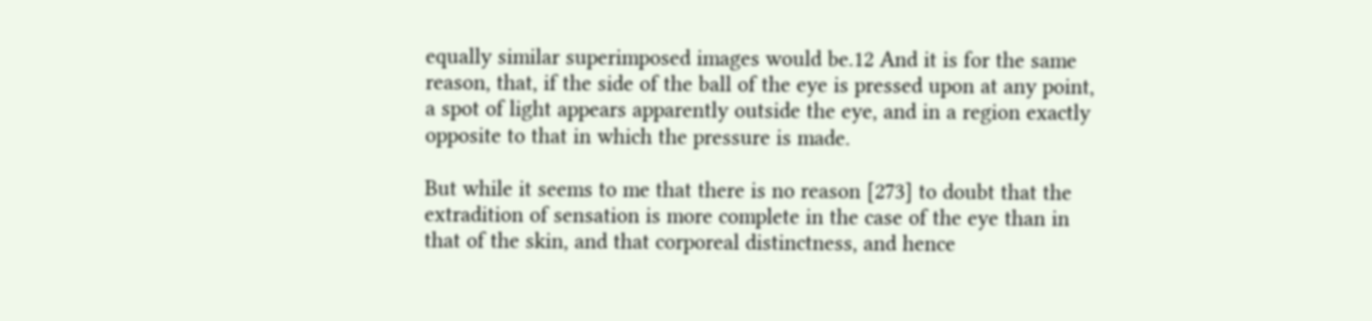equally similar superimposed images would be.12 And it is for the same reason, that, if the side of the ball of the eye is pressed upon at any point, a spot of light appears apparently outside the eye, and in a region exactly opposite to that in which the pressure is made.

But while it seems to me that there is no reason [273] to doubt that the extradition of sensation is more complete in the case of the eye than in that of the skin, and that corporeal distinctness, and hence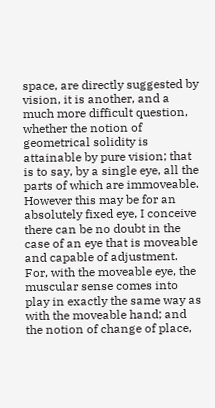space, are directly suggested by vision, it is another, and a much more difficult question, whether the notion of geometrical solidity is attainable by pure vision; that is to say, by a single eye, all the parts of which are immoveable. However this may be for an absolutely fixed eye, I conceive there can be no doubt in the case of an eye that is moveable and capable of adjustment. For, with the moveable eye, the muscular sense comes into play in exactly the same way as with the moveable hand; and the notion of change of place,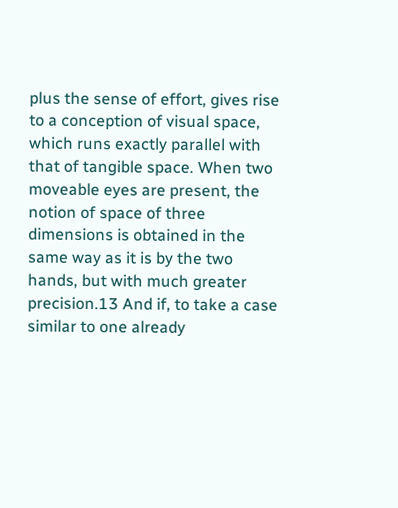plus the sense of effort, gives rise to a conception of visual space, which runs exactly parallel with that of tangible space. When two moveable eyes are present, the notion of space of three dimensions is obtained in the same way as it is by the two hands, but with much greater precision.13 And if, to take a case similar to one already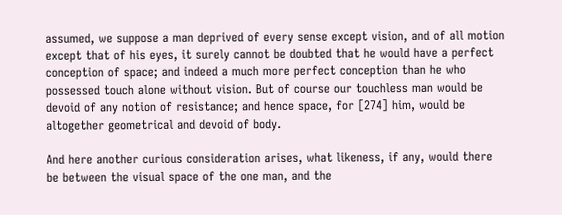assumed, we suppose a man deprived of every sense except vision, and of all motion except that of his eyes, it surely cannot be doubted that he would have a perfect conception of space; and indeed a much more perfect conception than he who possessed touch alone without vision. But of course our touchless man would be devoid of any notion of resistance; and hence space, for [274] him, would be altogether geometrical and devoid of body.

And here another curious consideration arises, what likeness, if any, would there be between the visual space of the one man, and the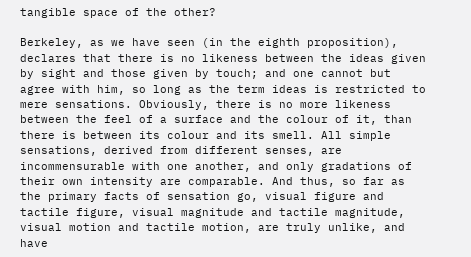tangible space of the other?

Berkeley, as we have seen (in the eighth proposition), declares that there is no likeness between the ideas given by sight and those given by touch; and one cannot but agree with him, so long as the term ideas is restricted to mere sensations. Obviously, there is no more likeness between the feel of a surface and the colour of it, than there is between its colour and its smell. All simple sensations, derived from different senses, are incommensurable with one another, and only gradations of their own intensity are comparable. And thus, so far as the primary facts of sensation go, visual figure and tactile figure, visual magnitude and tactile magnitude, visual motion and tactile motion, are truly unlike, and have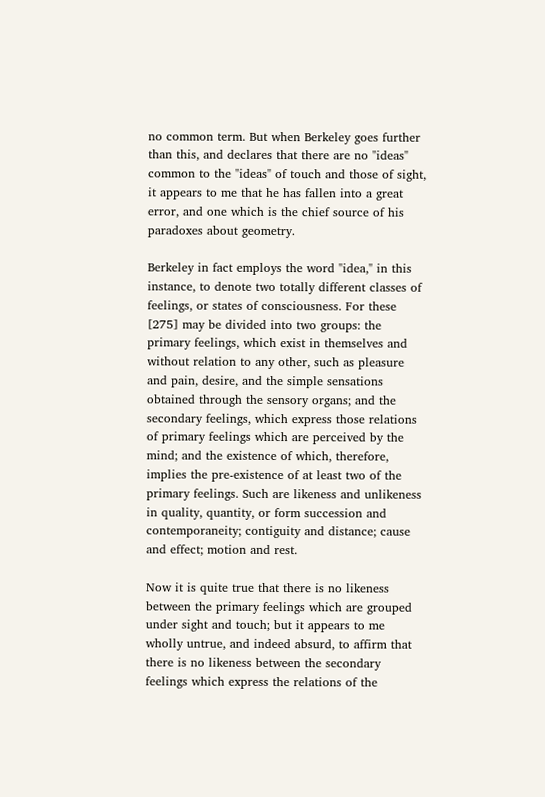no common term. But when Berkeley goes further than this, and declares that there are no "ideas" common to the "ideas" of touch and those of sight, it appears to me that he has fallen into a great error, and one which is the chief source of his paradoxes about geometry.

Berkeley in fact employs the word "idea," in this instance, to denote two totally different classes of feelings, or states of consciousness. For these [275] may be divided into two groups: the primary feelings, which exist in themselves and without relation to any other, such as pleasure and pain, desire, and the simple sensations obtained through the sensory organs; and the secondary feelings, which express those relations of primary feelings which are perceived by the mind; and the existence of which, therefore, implies the pre-existence of at least two of the primary feelings. Such are likeness and unlikeness in quality, quantity, or form succession and contemporaneity; contiguity and distance; cause and effect; motion and rest.

Now it is quite true that there is no likeness between the primary feelings which are grouped under sight and touch; but it appears to me wholly untrue, and indeed absurd, to affirm that there is no likeness between the secondary feelings which express the relations of the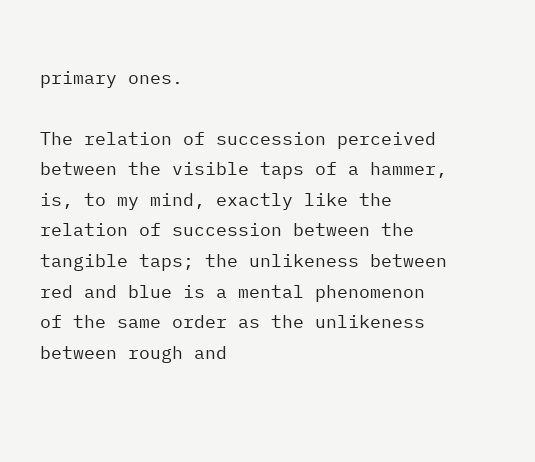primary ones.

The relation of succession perceived between the visible taps of a hammer, is, to my mind, exactly like the relation of succession between the tangible taps; the unlikeness between red and blue is a mental phenomenon of the same order as the unlikeness between rough and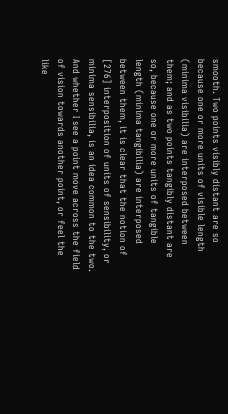smooth. Two points visibly distant are so because one or more units of visible length (minima visibilia) are interposed between them; and as two points tangibly distant are so, because one or more units of tangible length (minima tangibilia) are interposed between them, it is clear that the notion of [276] interposition of units of sensibility, or minima sensibilia, is an idea common to the two. And whether I see a point move across the field of vision towards another point, or feel the like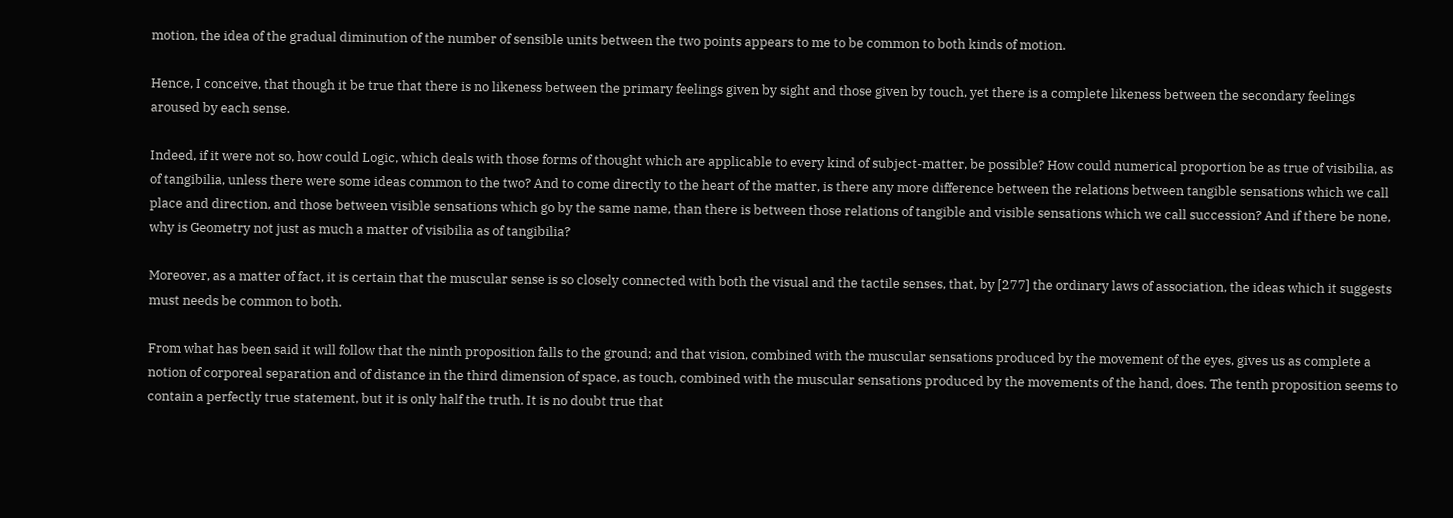motion, the idea of the gradual diminution of the number of sensible units between the two points appears to me to be common to both kinds of motion.

Hence, I conceive, that though it be true that there is no likeness between the primary feelings given by sight and those given by touch, yet there is a complete likeness between the secondary feelings aroused by each sense.

Indeed, if it were not so, how could Logic, which deals with those forms of thought which are applicable to every kind of subject-matter, be possible? How could numerical proportion be as true of visibilia, as of tangibilia, unless there were some ideas common to the two? And to come directly to the heart of the matter, is there any more difference between the relations between tangible sensations which we call place and direction, and those between visible sensations which go by the same name, than there is between those relations of tangible and visible sensations which we call succession? And if there be none, why is Geometry not just as much a matter of visibilia as of tangibilia?

Moreover, as a matter of fact, it is certain that the muscular sense is so closely connected with both the visual and the tactile senses, that, by [277] the ordinary laws of association, the ideas which it suggests must needs be common to both.

From what has been said it will follow that the ninth proposition falls to the ground; and that vision, combined with the muscular sensations produced by the movement of the eyes, gives us as complete a notion of corporeal separation and of distance in the third dimension of space, as touch, combined with the muscular sensations produced by the movements of the hand, does. The tenth proposition seems to contain a perfectly true statement, but it is only half the truth. It is no doubt true that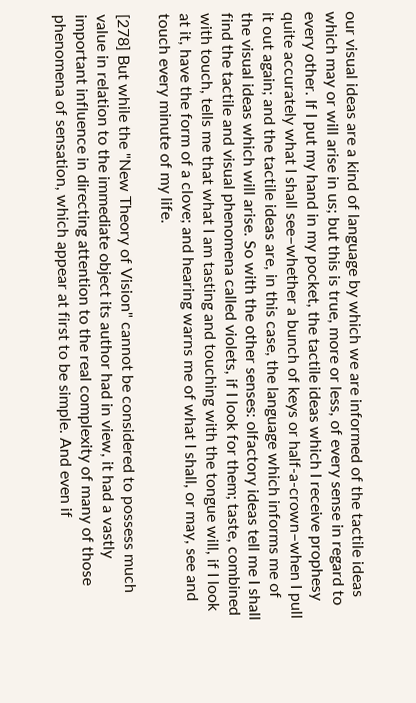our visual ideas are a kind of language by which we are informed of the tactile ideas which may or will arise in us; but this is true, more or less, of every sense in regard to every other. If I put my hand in my pocket, the tactile ideas which I receive prophesy quite accurately what I shall see–whether a bunch of keys or half-a-crown–when I pull it out again; and the tactile ideas are, in this case, the language which informs me of the visual ideas which will arise. So with the other senses: olfactory ideas tell me I shall find the tactile and visual phenomena called violets, if I look for them; taste, combined with touch, tells me that what I am tasting and touching with the tongue will, if I look at it, have the form of a clove; and hearing warns me of what I shall, or may, see and touch every minute of my life.

[278] But while the "New Theory of Vision" cannot be considered to possess much value in relation to the immediate object its author had in view, it had a vastly important influence in directing attention to the real complexity of many of those phenomena of sensation, which appear at first to be simple. And even if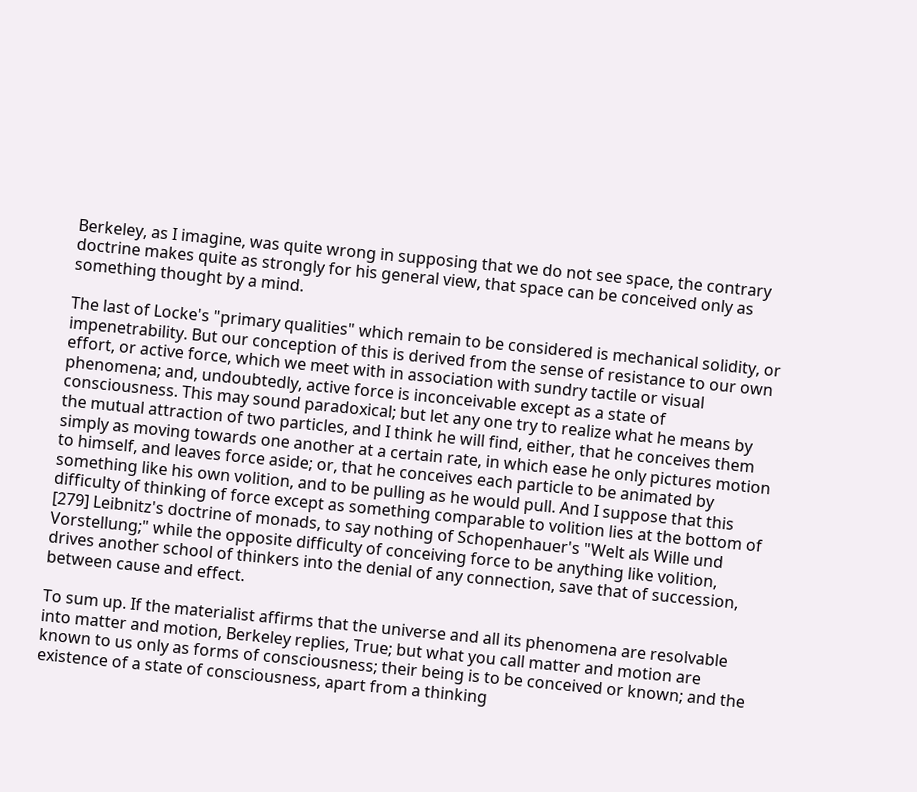Berkeley, as I imagine, was quite wrong in supposing that we do not see space, the contrary doctrine makes quite as strongly for his general view, that space can be conceived only as something thought by a mind.

The last of Locke's "primary qualities" which remain to be considered is mechanical solidity, or impenetrability. But our conception of this is derived from the sense of resistance to our own effort, or active force, which we meet with in association with sundry tactile or visual phenomena; and, undoubtedly, active force is inconceivable except as a state of consciousness. This may sound paradoxical; but let any one try to realize what he means by the mutual attraction of two particles, and I think he will find, either, that he conceives them simply as moving towards one another at a certain rate, in which ease he only pictures motion to himself, and leaves force aside; or, that he conceives each particle to be animated by something like his own volition, and to be pulling as he would pull. And I suppose that this difficulty of thinking of force except as something comparable to volition lies at the bottom of [279] Leibnitz's doctrine of monads, to say nothing of Schopenhauer's "Welt als Wille und Vorstellung;" while the opposite difficulty of conceiving force to be anything like volition, drives another school of thinkers into the denial of any connection, save that of succession, between cause and effect.

To sum up. If the materialist affirms that the universe and all its phenomena are resolvable into matter and motion, Berkeley replies, True; but what you call matter and motion are known to us only as forms of consciousness; their being is to be conceived or known; and the existence of a state of consciousness, apart from a thinking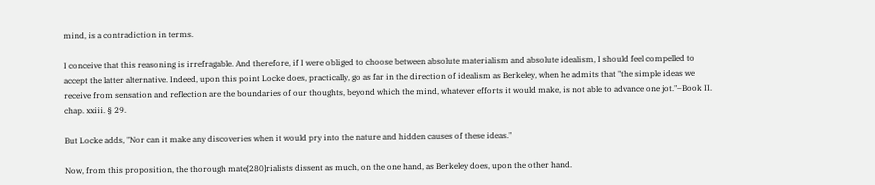mind, is a contradiction in terms.

I conceive that this reasoning is irrefragable. And therefore, if I were obliged to choose between absolute materialism and absolute idealism, I should feel compelled to accept the latter alternative. Indeed, upon this point Locke does, practically, go as far in the direction of idealism as Berkeley, when he admits that "the simple ideas we receive from sensation and reflection are the boundaries of our thoughts, beyond which the mind, whatever efforts it would make, is not able to advance one jot."–Book II. chap. xxiii. § 29.

But Locke adds, "Nor can it make any discoveries when it would pry into the nature and hidden causes of these ideas."

Now, from this proposition, the thorough mate[280]rialists dissent as much, on the one hand, as Berkeley does, upon the other hand.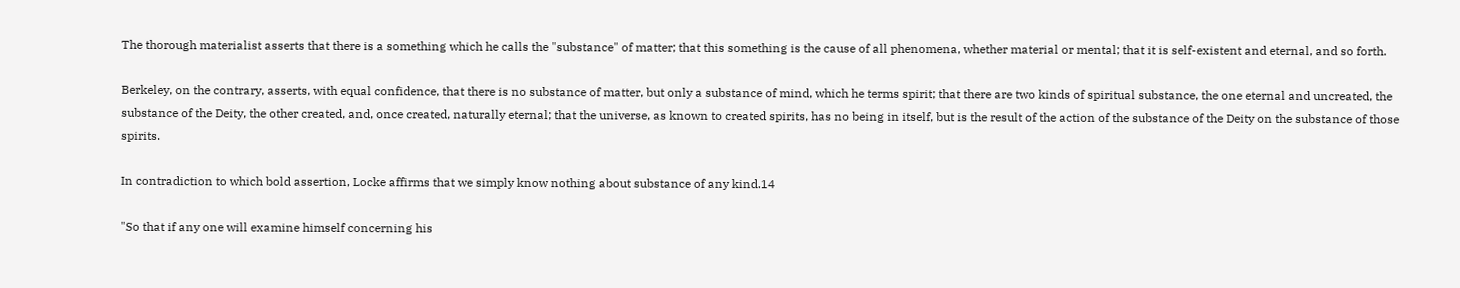The thorough materialist asserts that there is a something which he calls the "substance" of matter; that this something is the cause of all phenomena, whether material or mental; that it is self-existent and eternal, and so forth.

Berkeley, on the contrary, asserts, with equal confidence, that there is no substance of matter, but only a substance of mind, which he terms spirit; that there are two kinds of spiritual substance, the one eternal and uncreated, the substance of the Deity, the other created, and, once created, naturally eternal; that the universe, as known to created spirits, has no being in itself, but is the result of the action of the substance of the Deity on the substance of those spirits.

In contradiction to which bold assertion, Locke affirms that we simply know nothing about substance of any kind.14

"So that if any one will examine himself concerning his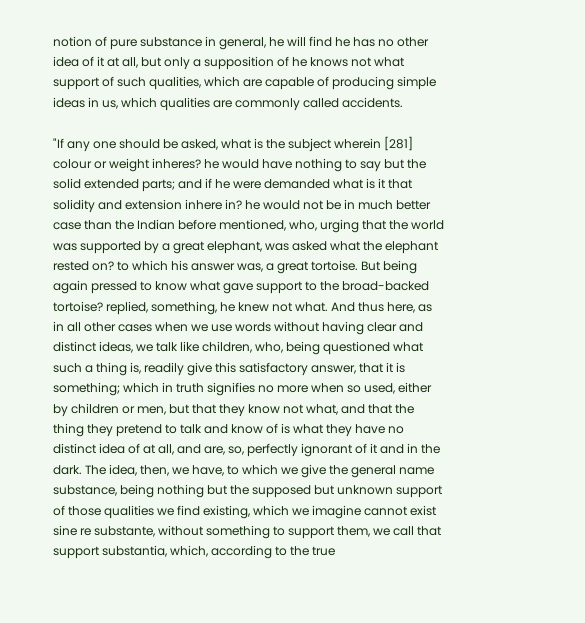notion of pure substance in general, he will find he has no other idea of it at all, but only a supposition of he knows not what support of such qualities, which are capable of producing simple ideas in us, which qualities are commonly called accidents.

"If any one should be asked, what is the subject wherein [281] colour or weight inheres? he would have nothing to say but the solid extended parts; and if he were demanded what is it that solidity and extension inhere in? he would not be in much better case than the Indian before mentioned, who, urging that the world was supported by a great elephant, was asked what the elephant rested on? to which his answer was, a great tortoise. But being again pressed to know what gave support to the broad-backed tortoise? replied, something, he knew not what. And thus here, as in all other cases when we use words without having clear and distinct ideas, we talk like children, who, being questioned what such a thing is, readily give this satisfactory answer, that it is something; which in truth signifies no more when so used, either by children or men, but that they know not what, and that the thing they pretend to talk and know of is what they have no distinct idea of at all, and are, so, perfectly ignorant of it and in the dark. The idea, then, we have, to which we give the general name substance, being nothing but the supposed but unknown support of those qualities we find existing, which we imagine cannot exist sine re substante, without something to support them, we call that support substantia, which, according to the true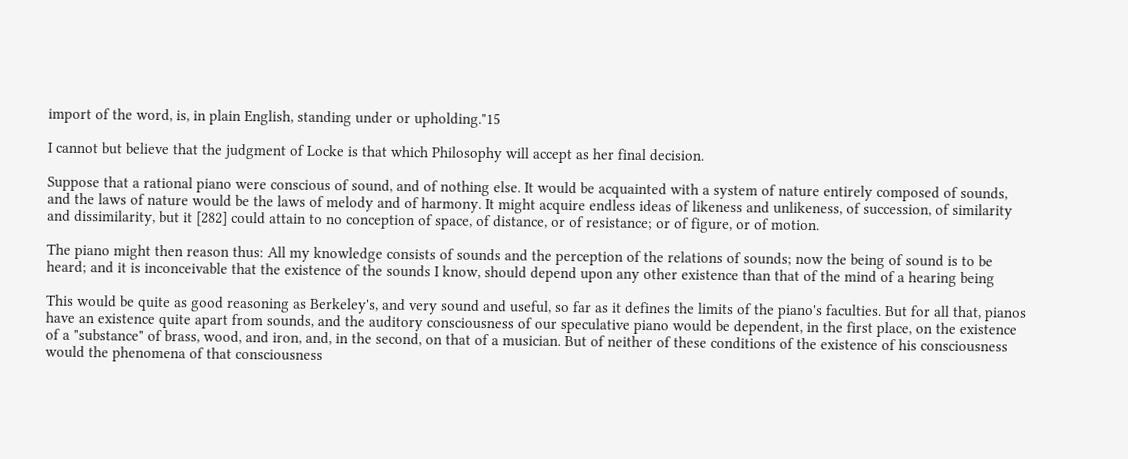import of the word, is, in plain English, standing under or upholding."15

I cannot but believe that the judgment of Locke is that which Philosophy will accept as her final decision.

Suppose that a rational piano were conscious of sound, and of nothing else. It would be acquainted with a system of nature entirely composed of sounds, and the laws of nature would be the laws of melody and of harmony. It might acquire endless ideas of likeness and unlikeness, of succession, of similarity and dissimilarity, but it [282] could attain to no conception of space, of distance, or of resistance; or of figure, or of motion.

The piano might then reason thus: All my knowledge consists of sounds and the perception of the relations of sounds; now the being of sound is to be heard; and it is inconceivable that the existence of the sounds I know, should depend upon any other existence than that of the mind of a hearing being

This would be quite as good reasoning as Berkeley's, and very sound and useful, so far as it defines the limits of the piano's faculties. But for all that, pianos have an existence quite apart from sounds, and the auditory consciousness of our speculative piano would be dependent, in the first place, on the existence of a "substance" of brass, wood, and iron, and, in the second, on that of a musician. But of neither of these conditions of the existence of his consciousness would the phenomena of that consciousness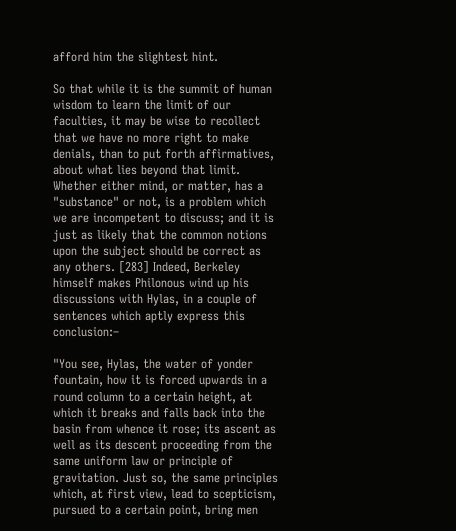afford him the slightest hint.

So that while it is the summit of human wisdom to learn the limit of our faculties, it may be wise to recollect that we have no more right to make denials, than to put forth affirmatives, about what lies beyond that limit. Whether either mind, or matter, has a "substance" or not, is a problem which we are incompetent to discuss; and it is just as likely that the common notions upon the subject should be correct as any others. [283] Indeed, Berkeley himself makes Philonous wind up his discussions with Hylas, in a couple of sentences which aptly express this conclusion:–

"You see, Hylas, the water of yonder fountain, how it is forced upwards in a round column to a certain height, at which it breaks and falls back into the basin from whence it rose; its ascent as well as its descent proceeding from the same uniform law or principle of gravitation. Just so, the same principles which, at first view, lead to scepticism, pursued to a certain point, bring men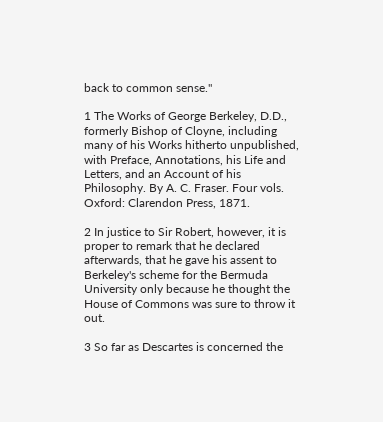back to common sense."

1 The Works of George Berkeley, D.D., formerly Bishop of Cloyne, including many of his Works hitherto unpublished, with Preface, Annotations, his Life and Letters, and an Account of his Philosophy. By A. C. Fraser. Four vols. Oxford: Clarendon Press, 1871.

2 In justice to Sir Robert, however, it is proper to remark that he declared afterwards, that he gave his assent to Berkeley's scheme for the Bermuda University only because he thought the House of Commons was sure to throw it out.

3 So far as Descartes is concerned the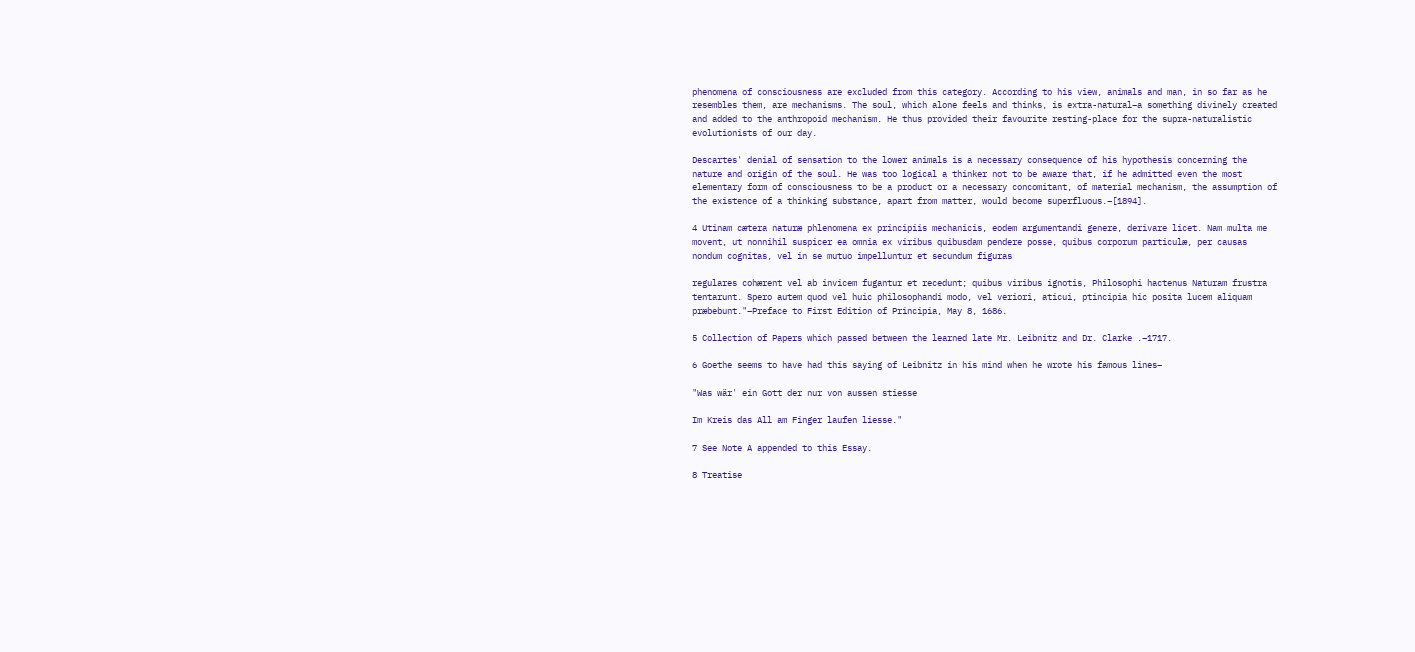phenomena of consciousness are excluded from this category. According to his view, animals and man, in so far as he resembles them, are mechanisms. The soul, which alone feels and thinks, is extra-natural–a something divinely created and added to the anthropoid mechanism. He thus provided their favourite resting-place for the supra-naturalistic evolutionists of our day.

Descartes' denial of sensation to the lower animals is a necessary consequence of his hypothesis concerning the nature and origin of the soul. He was too logical a thinker not to be aware that, if he admitted even the most elementary form of consciousness to be a product or a necessary concomitant, of material mechanism, the assumption of the existence of a thinking substance, apart from matter, would become superfluous.–[1894].

4 Utinam cætera naturæ phlenomena ex principiis mechanicis, eodem argumentandi genere, derivare licet. Nam multa me movent, ut nonnihil suspicer ea omnia ex viribus quibusdam pendere posse, quibus corporum particulæ, per causas nondum cognitas, vel in se mutuo impelluntur et secundum figuras

regulares cohærent vel ab invicem fugantur et recedunt; quibus viribus ignotis, Philosophi hactenus Naturam frustra tentarunt. Spero autem quod vel huic philosophandi modo, vel veriori, aticui, ptincipia hic posita lucem aliquam præbebunt."–Preface to First Edition of Principia, May 8, 1686.

5 Collection of Papers which passed between the learned late Mr. Leibnitz and Dr. Clarke .–1717.

6 Goethe seems to have had this saying of Leibnitz in his mind when he wrote his famous lines–

"Was wär' ein Gott der nur von aussen stiesse

Im Kreis das All am Finger laufen liesse."

7 See Note A appended to this Essay.

8 Treatise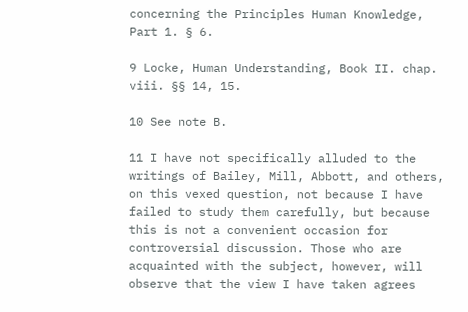concerning the Principles Human Knowledge, Part 1. § 6.

9 Locke, Human Understanding, Book II. chap. viii. §§ 14, 15.

10 See note B.

11 I have not specifically alluded to the writings of Bailey, Mill, Abbott, and others, on this vexed question, not because I have failed to study them carefully, but because this is not a convenient occasion for controversial discussion. Those who are acquainted with the subject, however, will observe that the view I have taken agrees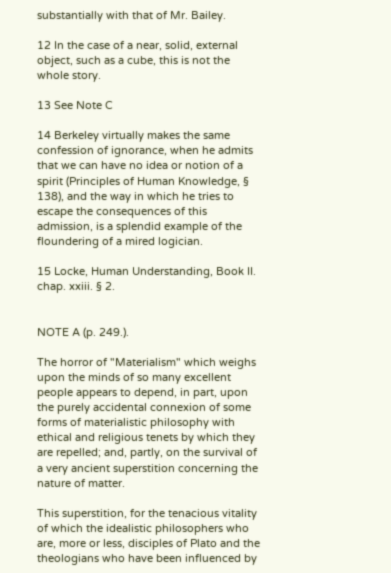substantially with that of Mr. Bailey.

12 In the case of a near, solid, external object, such as a cube, this is not the whole story.

13 See Note C

14 Berkeley virtually makes the same confession of ignorance, when he admits that we can have no idea or notion of a spirit (Principles of Human Knowledge, § 138), and the way in which he tries to escape the consequences of this admission, is a splendid example of the floundering of a mired logician.

15 Locke, Human Understanding, Book II. chap. xxiii. § 2.


NOTE A (p. 249.).

The horror of "Materialism" which weighs upon the minds of so many excellent people appears to depend, in part, upon the purely accidental connexion of some forms of materialistic philosophy with ethical and religious tenets by which they are repelled; and, partly, on the survival of a very ancient superstition concerning the nature of matter.

This superstition, for the tenacious vitality of which the idealistic philosophers who are, more or less, disciples of Plato and the theologians who have been influenced by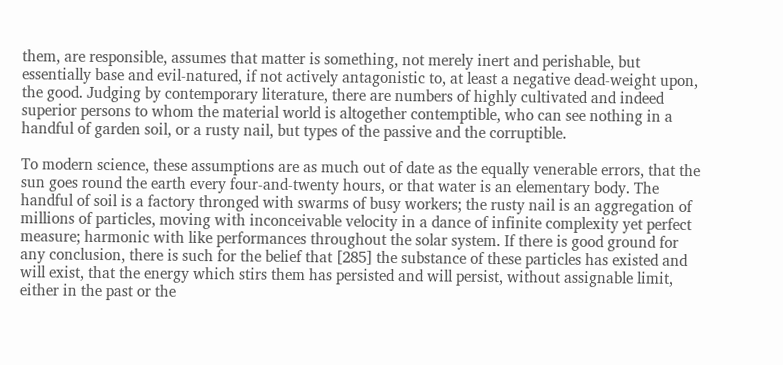them, are responsible, assumes that matter is something, not merely inert and perishable, but essentially base and evil-natured, if not actively antagonistic to, at least a negative dead-weight upon, the good. Judging by contemporary literature, there are numbers of highly cultivated and indeed superior persons to whom the material world is altogether contemptible, who can see nothing in a handful of garden soil, or a rusty nail, but types of the passive and the corruptible.

To modern science, these assumptions are as much out of date as the equally venerable errors, that the sun goes round the earth every four-and-twenty hours, or that water is an elementary body. The handful of soil is a factory thronged with swarms of busy workers; the rusty nail is an aggregation of millions of particles, moving with inconceivable velocity in a dance of infinite complexity yet perfect measure; harmonic with like performances throughout the solar system. If there is good ground for any conclusion, there is such for the belief that [285] the substance of these particles has existed and will exist, that the energy which stirs them has persisted and will persist, without assignable limit, either in the past or the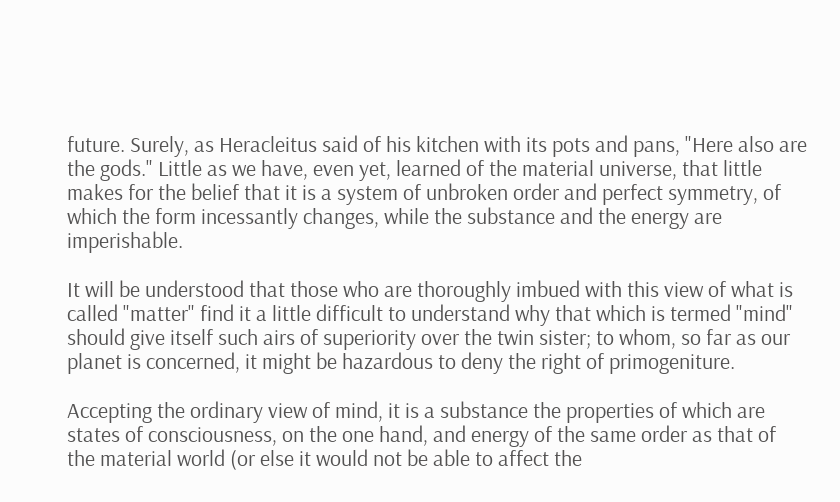future. Surely, as Heracleitus said of his kitchen with its pots and pans, "Here also are the gods." Little as we have, even yet, learned of the material universe, that little makes for the belief that it is a system of unbroken order and perfect symmetry, of which the form incessantly changes, while the substance and the energy are imperishable.

It will be understood that those who are thoroughly imbued with this view of what is called "matter" find it a little difficult to understand why that which is termed "mind" should give itself such airs of superiority over the twin sister; to whom, so far as our planet is concerned, it might be hazardous to deny the right of primogeniture.

Accepting the ordinary view of mind, it is a substance the properties of which are states of consciousness, on the one hand, and energy of the same order as that of the material world (or else it would not be able to affect the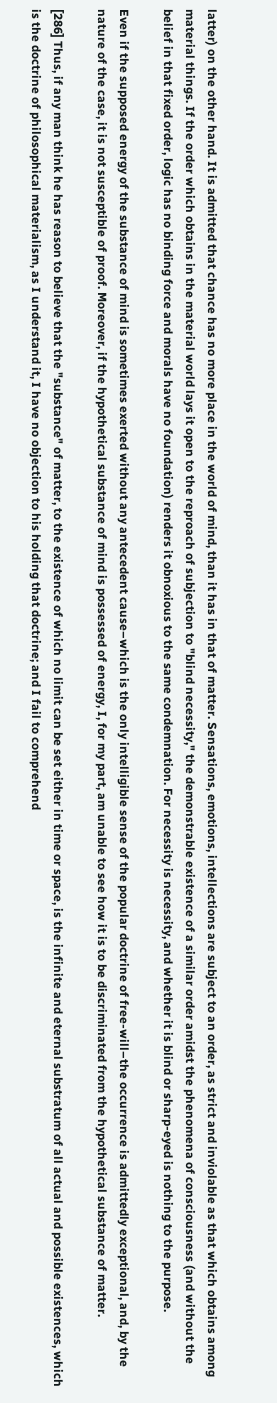latter) on the other hand. It is admitted that chance has no more place in the world of mind, than it has in that of matter. Sensations, emotions, intellections are subject to an order, as strict and inviolable as that which obtains among material things. If the order which obtains in the material world lays it open to the reproach of subjection to "blind necessity," the demonstrable existence of a similar order amidst the phenomena of consciousness (and without the belief in that fixed order, logic has no binding force and morals have no foundation) renders it obnoxious to the same condemnation. For necessity is necessity, and whether it is blind or sharp-eyed is nothing to the purpose.

Even if the supposed energy of the substance of mind is sometimes exerted without any antecedent cause–which is the only intelligible sense of the popular doctrine of free-will–the occurrence is admittedly exceptional, and, by the nature of the case, it is not susceptible of proof. Moreover, if the hypothetical substance of mind is possessed of energy, I, for my part, am unable to see how it is to be discriminated from the hypothetical substance of matter.

[286] Thus, if any man think he has reason to believe that the "substance" of matter, to the existence of which no limit can be set either in time or space, is the infinite and eternal substratum of all actual and possible existences, which is the doctrine of philosophical materialism, as I understand it, I have no objection to his holding that doctrine; and I fail to comprehend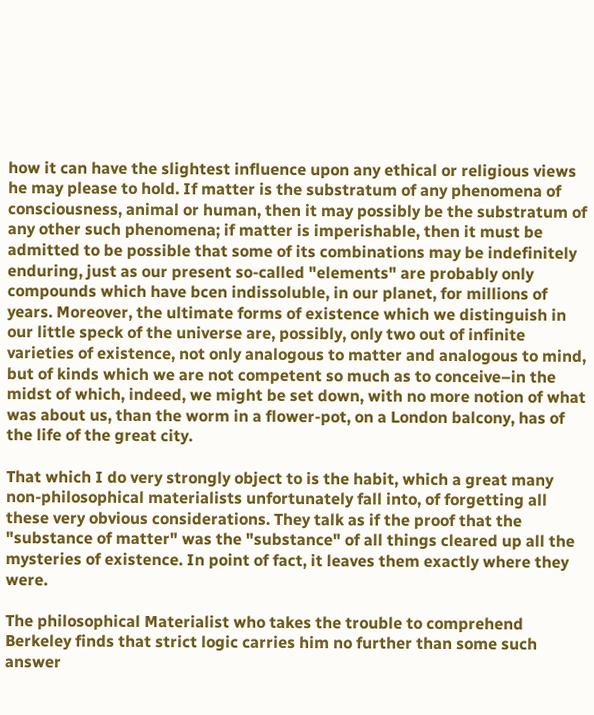how it can have the slightest influence upon any ethical or religious views he may please to hold. If matter is the substratum of any phenomena of consciousness, animal or human, then it may possibly be the substratum of any other such phenomena; if matter is imperishable, then it must be admitted to be possible that some of its combinations may be indefinitely enduring, just as our present so-called "elements" are probably only compounds which have bcen indissoluble, in our planet, for millions of years. Moreover, the ultimate forms of existence which we distinguish in our little speck of the universe are, possibly, only two out of infinite varieties of existence, not only analogous to matter and analogous to mind, but of kinds which we are not competent so much as to conceive–in the midst of which, indeed, we might be set down, with no more notion of what was about us, than the worm in a flower-pot, on a London balcony, has of the life of the great city.

That which I do very strongly object to is the habit, which a great many non-philosophical materialists unfortunately fall into, of forgetting all these very obvious considerations. They talk as if the proof that the "substance of matter" was the "substance" of all things cleared up all the mysteries of existence. In point of fact, it leaves them exactly where they were.

The philosophical Materialist who takes the trouble to comprehend Berkeley finds that strict logic carries him no further than some such answer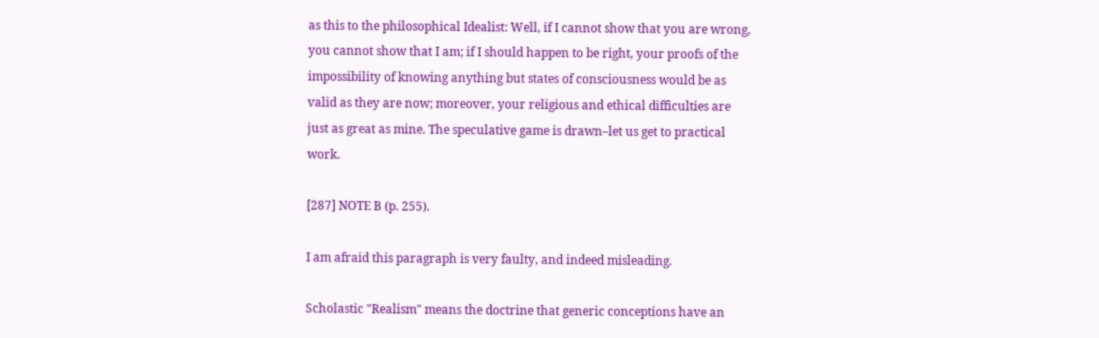as this to the philosophical Idealist: Well, if I cannot show that you are wrong, you cannot show that I am; if I should happen to be right, your proofs of the impossibility of knowing anything but states of consciousness would be as valid as they are now; moreover, your religious and ethical difficulties are just as great as mine. The speculative game is drawn–let us get to practical work.

[287] NOTE B (p. 255).

I am afraid this paragraph is very faulty, and indeed misleading.

Scholastic "Realism" means the doctrine that generic conceptions have an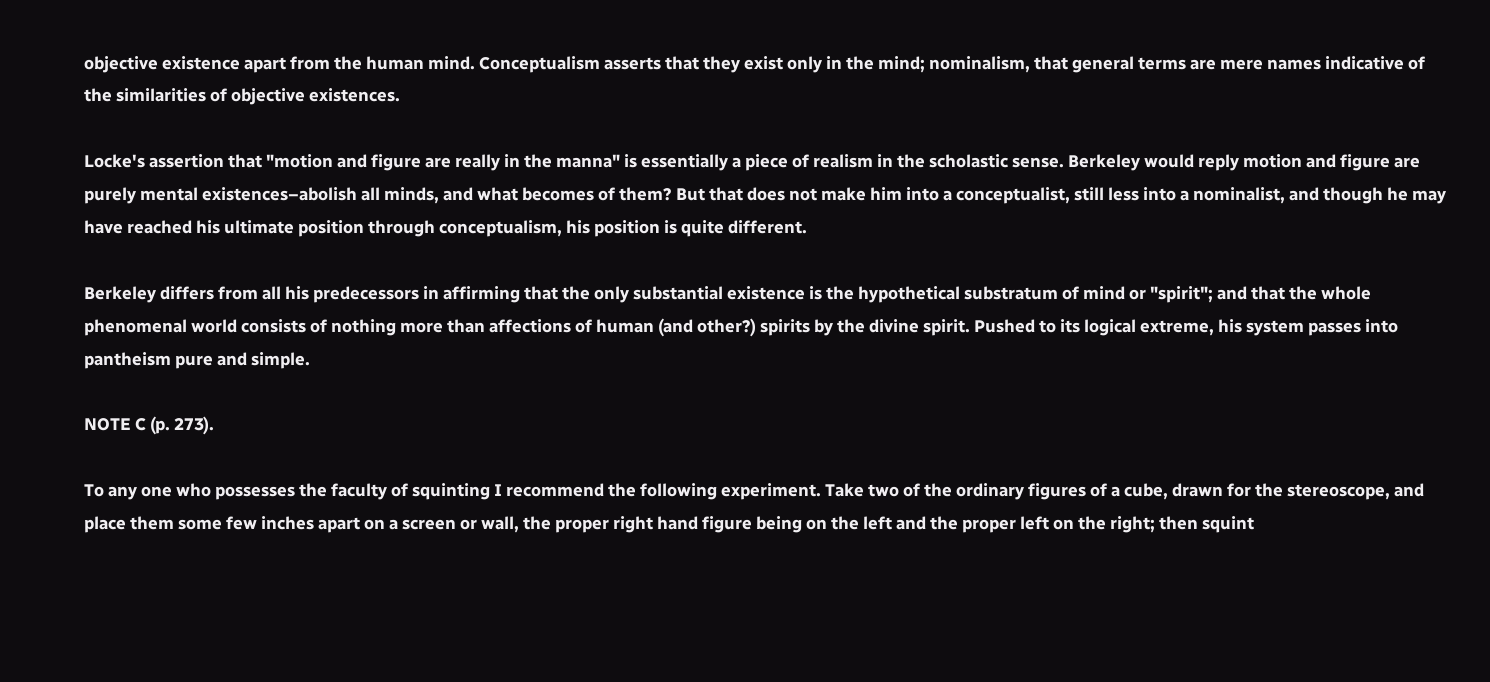objective existence apart from the human mind. Conceptualism asserts that they exist only in the mind; nominalism, that general terms are mere names indicative of the similarities of objective existences.

Locke's assertion that "motion and figure are really in the manna" is essentially a piece of realism in the scholastic sense. Berkeley would reply motion and figure are purely mental existences–abolish all minds, and what becomes of them? But that does not make him into a conceptualist, still less into a nominalist, and though he may have reached his ultimate position through conceptualism, his position is quite different.

Berkeley differs from all his predecessors in affirming that the only substantial existence is the hypothetical substratum of mind or "spirit"; and that the whole phenomenal world consists of nothing more than affections of human (and other?) spirits by the divine spirit. Pushed to its logical extreme, his system passes into pantheism pure and simple.

NOTE C (p. 273).

To any one who possesses the faculty of squinting I recommend the following experiment. Take two of the ordinary figures of a cube, drawn for the stereoscope, and place them some few inches apart on a screen or wall, the proper right hand figure being on the left and the proper left on the right; then squint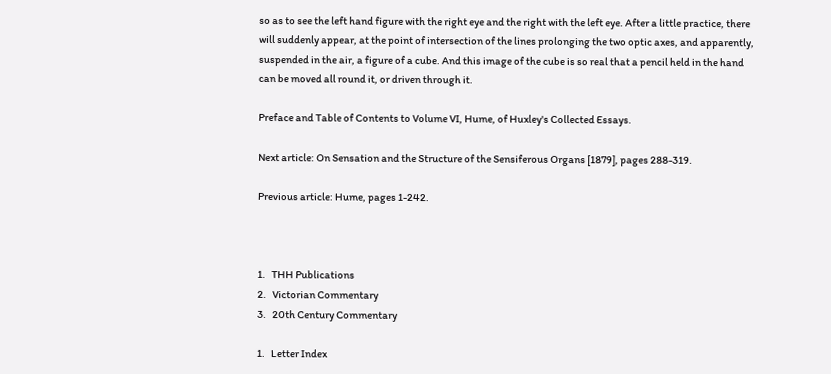so as to see the left hand figure with the right eye and the right with the left eye. After a little practice, there will suddenly appear, at the point of intersection of the lines prolonging the two optic axes, and apparently, suspended in the air, a figure of a cube. And this image of the cube is so real that a pencil held in the hand can be moved all round it, or driven through it.

Preface and Table of Contents to Volume VI, Hume, of Huxley's Collected Essays.

Next article: On Sensation and the Structure of the Sensiferous Organs [1879], pages 288-319.

Previous article: Hume, pages 1-242.



1.   THH Publications
2.   Victorian Commentary
3.   20th Century Commentary

1.   Letter Index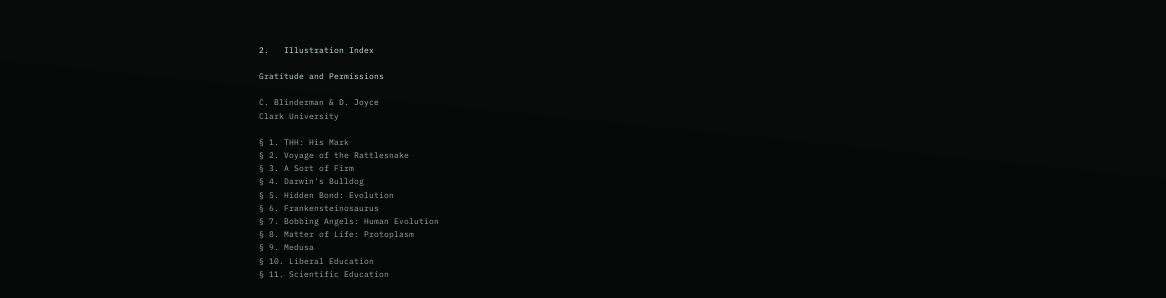2.   Illustration Index

Gratitude and Permissions

C. Blinderman & D. Joyce
Clark University

§ 1. THH: His Mark
§ 2. Voyage of the Rattlesnake
§ 3. A Sort of Firm
§ 4. Darwin's Bulldog
§ 5. Hidden Bond: Evolution
§ 6. Frankensteinosaurus
§ 7. Bobbing Angels: Human Evolution
§ 8. Matter of Life: Protoplasm
§ 9. Medusa
§ 10. Liberal Education
§ 11. Scientific Education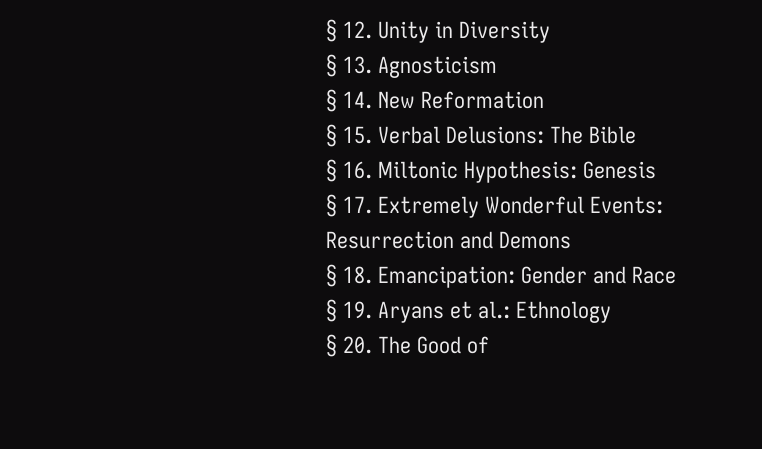§ 12. Unity in Diversity
§ 13. Agnosticism
§ 14. New Reformation
§ 15. Verbal Delusions: The Bible
§ 16. Miltonic Hypothesis: Genesis
§ 17. Extremely Wonderful Events: Resurrection and Demons
§ 18. Emancipation: Gender and Race
§ 19. Aryans et al.: Ethnology
§ 20. The Good of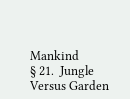Mankind
§ 21.  Jungle Versus Garden